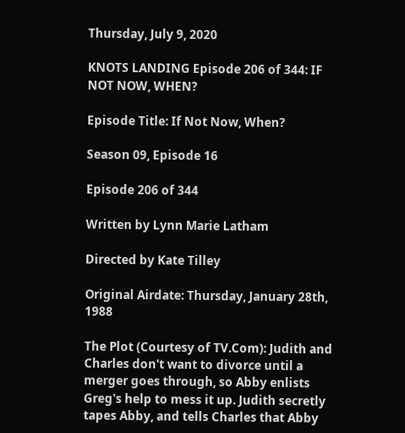Thursday, July 9, 2020

KNOTS LANDING Episode 206 of 344: IF NOT NOW, WHEN?

Episode Title: If Not Now, When?

Season 09, Episode 16

Episode 206 of 344

Written by Lynn Marie Latham

Directed by Kate Tilley

Original Airdate: Thursday, January 28th, 1988

The Plot (Courtesy of TV.Com): Judith and Charles don't want to divorce until a merger goes through, so Abby enlists Greg's help to mess it up. Judith secretly tapes Abby, and tells Charles that Abby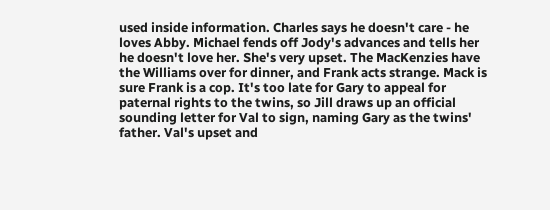used inside information. Charles says he doesn't care - he loves Abby. Michael fends off Jody's advances and tells her he doesn't love her. She's very upset. The MacKenzies have the Williams over for dinner, and Frank acts strange. Mack is sure Frank is a cop. It's too late for Gary to appeal for paternal rights to the twins, so Jill draws up an official sounding letter for Val to sign, naming Gary as the twins' father. Val's upset and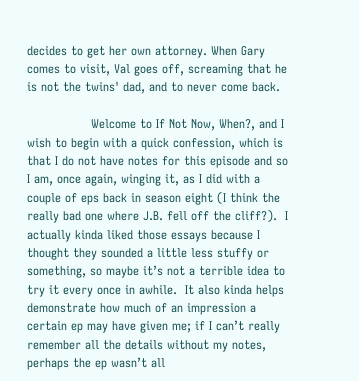decides to get her own attorney. When Gary comes to visit, Val goes off, screaming that he is not the twins' dad, and to never come back.

                Welcome to If Not Now, When?, and I wish to begin with a quick confession, which is that I do not have notes for this episode and so I am, once again, winging it, as I did with a couple of eps back in season eight (I think the really bad one where J.B. fell off the cliff?).  I actually kinda liked those essays because I thought they sounded a little less stuffy or something, so maybe it’s not a terrible idea to try it every once in awhile.  It also kinda helps demonstrate how much of an impression a certain ep may have given me; if I can’t really remember all the details without my notes, perhaps the ep wasn’t all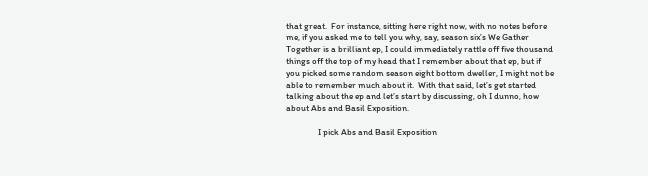that great.  For instance, sitting here right now, with no notes before me, if you asked me to tell you why, say, season six’s We Gather Together is a brilliant ep, I could immediately rattle off five thousand things off the top of my head that I remember about that ep, but if you picked some random season eight bottom dweller, I might not be able to remember much about it.  With that said, let’s get started talking about the ep and let’s start by discussing, oh I dunno, how about Abs and Basil Exposition.

                I pick Abs and Basil Exposition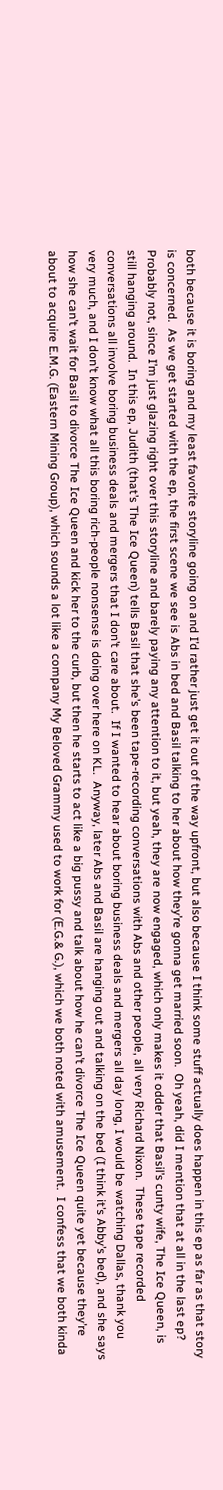both because it is boring and my least favorite storyline going on and I’d rather just get it out of the way upfront, but also because I think some stuff actually does happen in this ep as far as that story is concerned.  As we get started with the ep, the first scene we see is Abs in bed and Basil talking to her about how they’re gonna get married soon.  Oh yeah, did I mention that at all in the last ep?  Probably not, since I’m just glazing right over this storyline and barely paying any attention to it, but yeah, they are now engaged, which only makes it odder that Basil’s cunty wife, The Ice Queen, is still hanging around.  In this ep, Judith (that’s The Ice Queen) tells Basil that she’s been tape-recording conversations with Abs and other people, all very Richard Nixon.  These tape recorded conversations all involve boring business deals and mergers that I don’t care about.  If I wanted to hear about boring business deals and mergers all day long, I would be watching Dallas, thank you very much, and I don’t know what all this boring rich-people nonsense is doing over here on KL.  Anyway, later Abs and Basil are hanging out and talking on the bed (I think it’s Abby’s bed), and she says how she can’t wait for Basil to divorce The Ice Queen and kick her to the curb, but then he starts to act like a big pussy and talk about how he can’t divorce The Ice Queen quite yet because they’re about to acquire E.M.G. (Eastern Mining Group), which sounds a lot like a company My Beloved Grammy used to work for (E.G.& G.), which we both noted with amusement.  I confess that we both kinda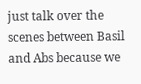just talk over the scenes between Basil and Abs because we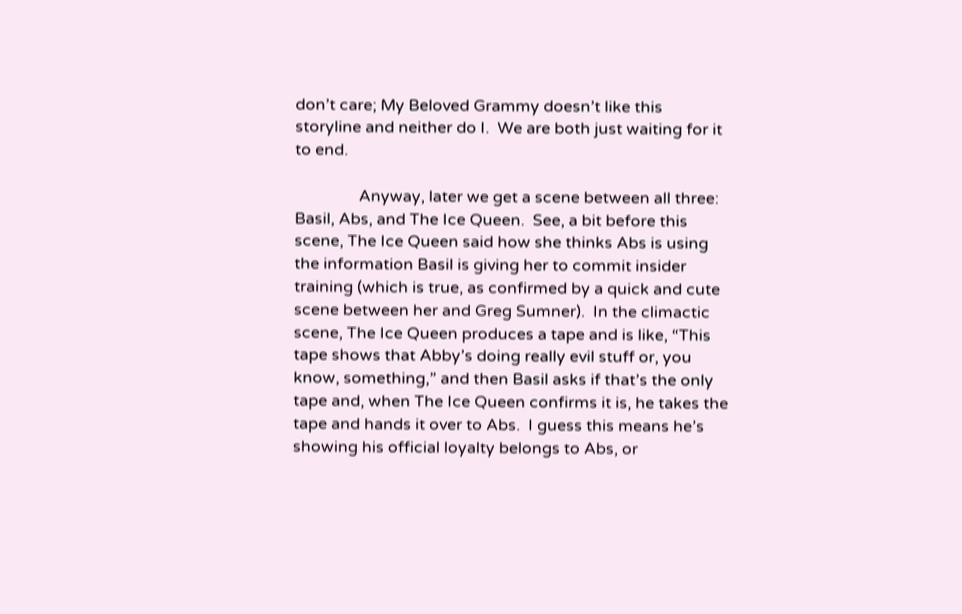don’t care; My Beloved Grammy doesn’t like this storyline and neither do I.  We are both just waiting for it to end.

                Anyway, later we get a scene between all three: Basil, Abs, and The Ice Queen.  See, a bit before this scene, The Ice Queen said how she thinks Abs is using the information Basil is giving her to commit insider training (which is true, as confirmed by a quick and cute scene between her and Greg Sumner).  In the climactic scene, The Ice Queen produces a tape and is like, “This tape shows that Abby’s doing really evil stuff or, you know, something,” and then Basil asks if that’s the only tape and, when The Ice Queen confirms it is, he takes the tape and hands it over to Abs.  I guess this means he’s showing his official loyalty belongs to Abs, or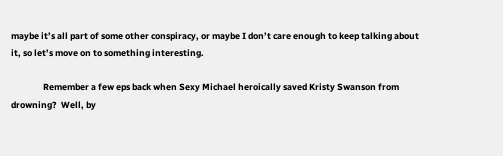maybe it’s all part of some other conspiracy, or maybe I don’t care enough to keep talking about it, so let’s move on to something interesting.

                Remember a few eps back when Sexy Michael heroically saved Kristy Swanson from drowning?  Well, by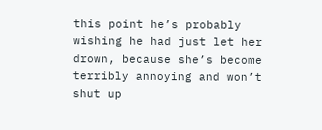this point he’s probably wishing he had just let her drown, because she’s become terribly annoying and won’t shut up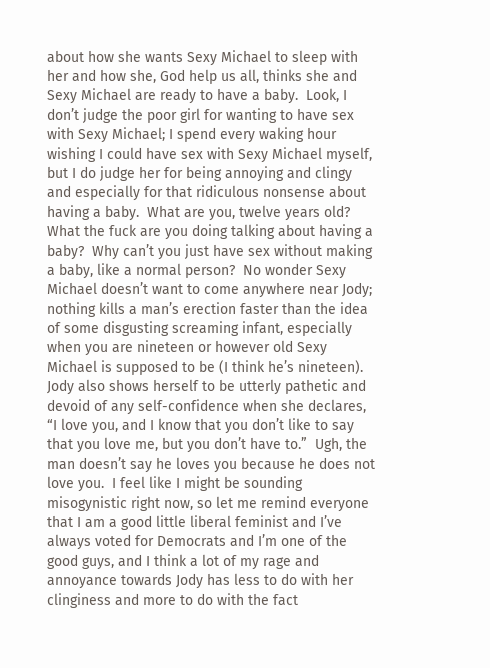about how she wants Sexy Michael to sleep with her and how she, God help us all, thinks she and Sexy Michael are ready to have a baby.  Look, I don’t judge the poor girl for wanting to have sex with Sexy Michael; I spend every waking hour wishing I could have sex with Sexy Michael myself, but I do judge her for being annoying and clingy and especially for that ridiculous nonsense about having a baby.  What are you, twelve years old?  What the fuck are you doing talking about having a baby?  Why can’t you just have sex without making a baby, like a normal person?  No wonder Sexy Michael doesn’t want to come anywhere near Jody; nothing kills a man’s erection faster than the idea of some disgusting screaming infant, especially when you are nineteen or however old Sexy Michael is supposed to be (I think he’s nineteen).  Jody also shows herself to be utterly pathetic and devoid of any self-confidence when she declares, “I love you, and I know that you don’t like to say that you love me, but you don’t have to.”  Ugh, the man doesn’t say he loves you because he does not love you.  I feel like I might be sounding misogynistic right now, so let me remind everyone that I am a good little liberal feminist and I’ve always voted for Democrats and I’m one of the good guys, and I think a lot of my rage and annoyance towards Jody has less to do with her clinginess and more to do with the fact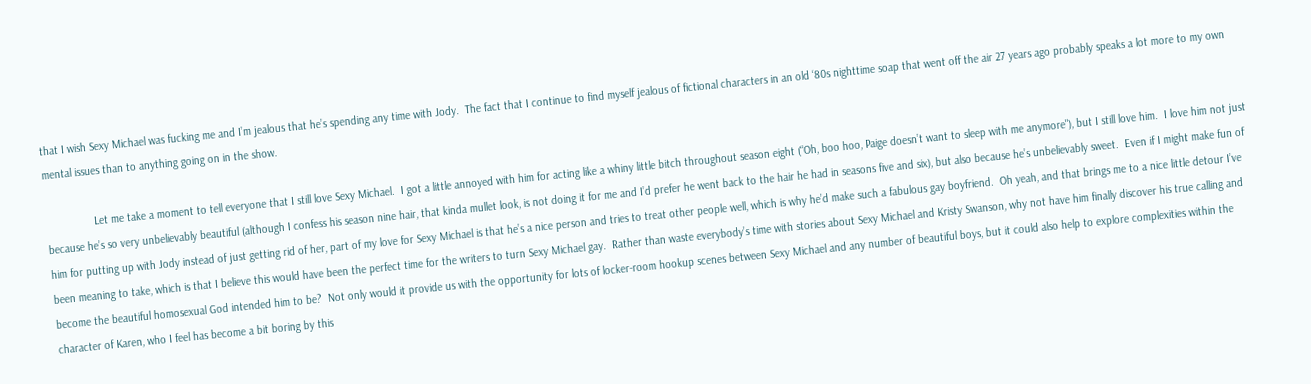that I wish Sexy Michael was fucking me and I’m jealous that he’s spending any time with Jody.  The fact that I continue to find myself jealous of fictional characters in an old ‘80s nighttime soap that went off the air 27 years ago probably speaks a lot more to my own mental issues than to anything going on in the show.

                Let me take a moment to tell everyone that I still love Sexy Michael.  I got a little annoyed with him for acting like a whiny little bitch throughout season eight (“Oh, boo hoo, Paige doesn’t want to sleep with me anymore"), but I still love him.  I love him not just because he’s so very unbelievably beautiful (although I confess his season nine hair, that kinda mullet look, is not doing it for me and I’d prefer he went back to the hair he had in seasons five and six), but also because he’s unbelievably sweet.  Even if I might make fun of him for putting up with Jody instead of just getting rid of her, part of my love for Sexy Michael is that he’s a nice person and tries to treat other people well, which is why he’d make such a fabulous gay boyfriend.  Oh yeah, and that brings me to a nice little detour I’ve been meaning to take, which is that I believe this would have been the perfect time for the writers to turn Sexy Michael gay.  Rather than waste everybody’s time with stories about Sexy Michael and Kristy Swanson, why not have him finally discover his true calling and become the beautiful homosexual God intended him to be?  Not only would it provide us with the opportunity for lots of locker-room hookup scenes between Sexy Michael and any number of beautiful boys, but it could also help to explore complexities within the character of Karen, who I feel has become a bit boring by this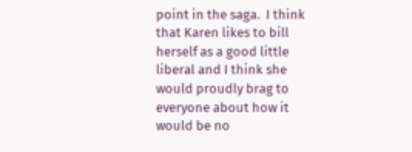point in the saga.  I think that Karen likes to bill herself as a good little liberal and I think she would proudly brag to everyone about how it would be no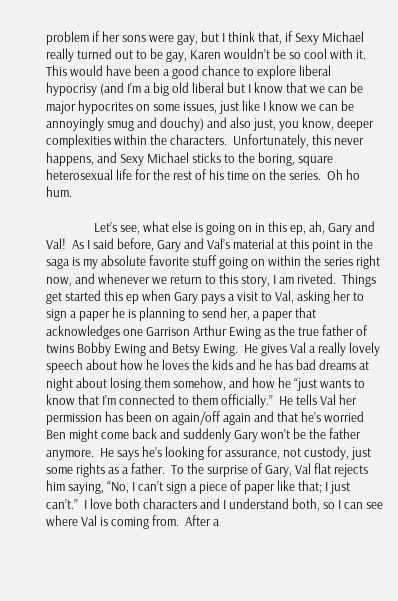problem if her sons were gay, but I think that, if Sexy Michael really turned out to be gay, Karen wouldn’t be so cool with it.  This would have been a good chance to explore liberal hypocrisy (and I’m a big old liberal but I know that we can be major hypocrites on some issues, just like I know we can be annoyingly smug and douchy) and also just, you know, deeper complexities within the characters.  Unfortunately, this never happens, and Sexy Michael sticks to the boring, square heterosexual life for the rest of his time on the series.  Oh ho hum.

                Let’s see, what else is going on in this ep, ah, Gary and Val!  As I said before, Gary and Val’s material at this point in the saga is my absolute favorite stuff going on within the series right now, and whenever we return to this story, I am riveted.  Things get started this ep when Gary pays a visit to Val, asking her to sign a paper he is planning to send her, a paper that acknowledges one Garrison Arthur Ewing as the true father of twins Bobby Ewing and Betsy Ewing.  He gives Val a really lovely speech about how he loves the kids and he has bad dreams at night about losing them somehow, and how he “just wants to know that I’m connected to them officially.”  He tells Val her permission has been on again/off again and that he’s worried Ben might come back and suddenly Gary won’t be the father anymore.  He says he’s looking for assurance, not custody, just some rights as a father.  To the surprise of Gary, Val flat rejects him saying, “No, I can’t sign a piece of paper like that; I just can’t.”  I love both characters and I understand both, so I can see where Val is coming from.  After a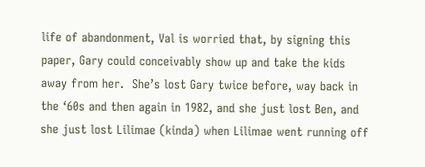life of abandonment, Val is worried that, by signing this paper, Gary could conceivably show up and take the kids away from her.  She’s lost Gary twice before, way back in the ‘60s and then again in 1982, and she just lost Ben, and she just lost Lilimae (kinda) when Lilimae went running off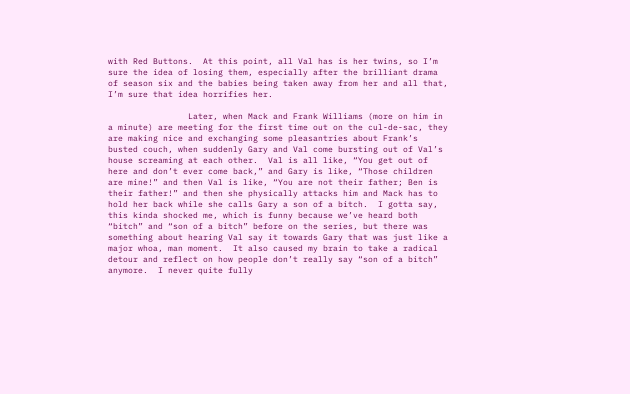with Red Buttons.  At this point, all Val has is her twins, so I’m sure the idea of losing them, especially after the brilliant drama of season six and the babies being taken away from her and all that, I’m sure that idea horrifies her.

                Later, when Mack and Frank Williams (more on him in a minute) are meeting for the first time out on the cul-de-sac, they are making nice and exchanging some pleasantries about Frank’s busted couch, when suddenly Gary and Val come bursting out of Val’s house screaming at each other.  Val is all like, “You get out of here and don’t ever come back,” and Gary is like, “Those children are mine!” and then Val is like, “You are not their father; Ben is their father!” and then she physically attacks him and Mack has to hold her back while she calls Gary a son of a bitch.  I gotta say, this kinda shocked me, which is funny because we’ve heard both “bitch” and “son of a bitch” before on the series, but there was something about hearing Val say it towards Gary that was just like a major whoa, man moment.  It also caused my brain to take a radical detour and reflect on how people don’t really say “son of a bitch” anymore.  I never quite fully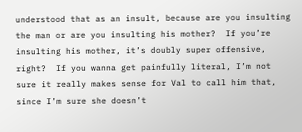understood that as an insult, because are you insulting the man or are you insulting his mother?  If you’re insulting his mother, it’s doubly super offensive, right?  If you wanna get painfully literal, I’m not sure it really makes sense for Val to call him that, since I’m sure she doesn’t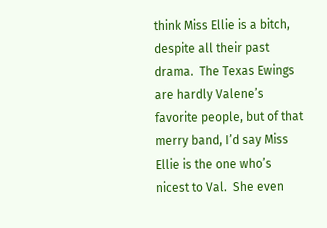think Miss Ellie is a bitch, despite all their past drama.  The Texas Ewings are hardly Valene’s favorite people, but of that merry band, I’d say Miss Ellie is the one who’s nicest to Val.  She even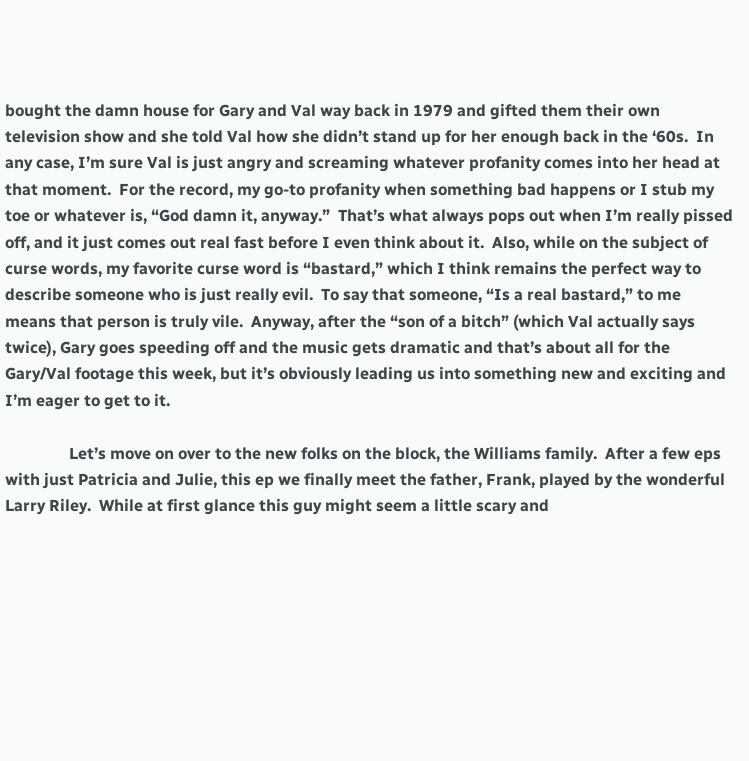bought the damn house for Gary and Val way back in 1979 and gifted them their own television show and she told Val how she didn’t stand up for her enough back in the ‘60s.  In any case, I’m sure Val is just angry and screaming whatever profanity comes into her head at that moment.  For the record, my go-to profanity when something bad happens or I stub my toe or whatever is, “God damn it, anyway.”  That’s what always pops out when I’m really pissed off, and it just comes out real fast before I even think about it.  Also, while on the subject of curse words, my favorite curse word is “bastard,” which I think remains the perfect way to describe someone who is just really evil.  To say that someone, “Is a real bastard,” to me means that person is truly vile.  Anyway, after the “son of a bitch” (which Val actually says twice), Gary goes speeding off and the music gets dramatic and that’s about all for the Gary/Val footage this week, but it’s obviously leading us into something new and exciting and I’m eager to get to it.

                Let’s move on over to the new folks on the block, the Williams family.  After a few eps with just Patricia and Julie, this ep we finally meet the father, Frank, played by the wonderful Larry Riley.  While at first glance this guy might seem a little scary and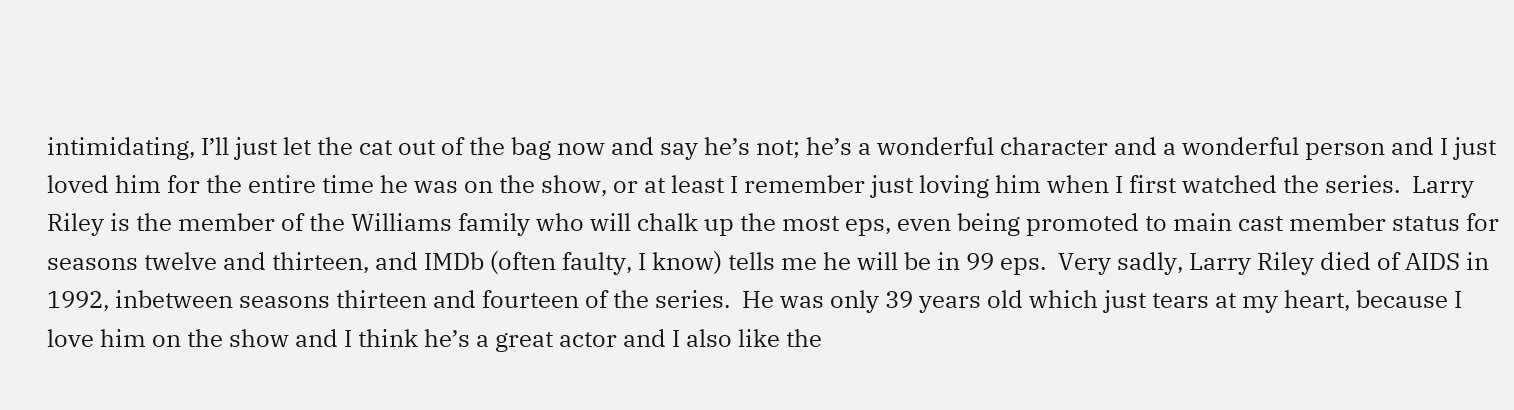intimidating, I’ll just let the cat out of the bag now and say he’s not; he’s a wonderful character and a wonderful person and I just loved him for the entire time he was on the show, or at least I remember just loving him when I first watched the series.  Larry Riley is the member of the Williams family who will chalk up the most eps, even being promoted to main cast member status for seasons twelve and thirteen, and IMDb (often faulty, I know) tells me he will be in 99 eps.  Very sadly, Larry Riley died of AIDS in 1992, inbetween seasons thirteen and fourteen of the series.  He was only 39 years old which just tears at my heart, because I love him on the show and I think he’s a great actor and I also like the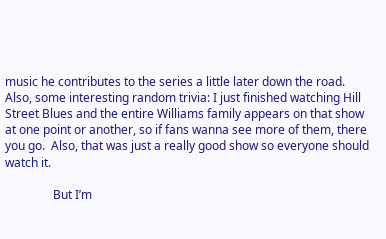music he contributes to the series a little later down the road.  Also, some interesting random trivia: I just finished watching Hill Street Blues and the entire Williams family appears on that show at one point or another, so if fans wanna see more of them, there you go.  Also, that was just a really good show so everyone should watch it.

                But I’m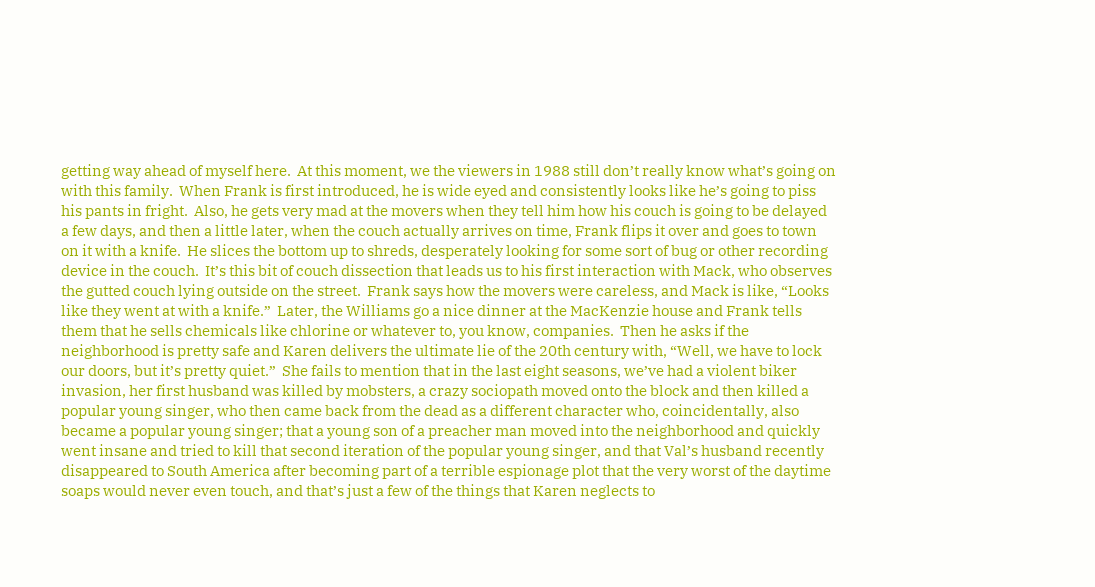getting way ahead of myself here.  At this moment, we the viewers in 1988 still don’t really know what’s going on with this family.  When Frank is first introduced, he is wide eyed and consistently looks like he’s going to piss his pants in fright.  Also, he gets very mad at the movers when they tell him how his couch is going to be delayed a few days, and then a little later, when the couch actually arrives on time, Frank flips it over and goes to town on it with a knife.  He slices the bottom up to shreds, desperately looking for some sort of bug or other recording device in the couch.  It’s this bit of couch dissection that leads us to his first interaction with Mack, who observes the gutted couch lying outside on the street.  Frank says how the movers were careless, and Mack is like, “Looks like they went at with a knife.”  Later, the Williams go a nice dinner at the MacKenzie house and Frank tells them that he sells chemicals like chlorine or whatever to, you know, companies.  Then he asks if the neighborhood is pretty safe and Karen delivers the ultimate lie of the 20th century with, “Well, we have to lock our doors, but it’s pretty quiet.”  She fails to mention that in the last eight seasons, we’ve had a violent biker invasion, her first husband was killed by mobsters, a crazy sociopath moved onto the block and then killed a popular young singer, who then came back from the dead as a different character who, coincidentally, also became a popular young singer; that a young son of a preacher man moved into the neighborhood and quickly went insane and tried to kill that second iteration of the popular young singer, and that Val’s husband recently disappeared to South America after becoming part of a terrible espionage plot that the very worst of the daytime soaps would never even touch, and that’s just a few of the things that Karen neglects to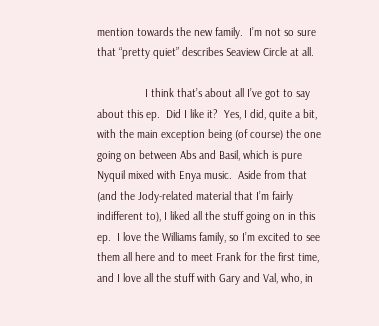mention towards the new family.  I’m not so sure that “pretty quiet” describes Seaview Circle at all.

                I think that’s about all I’ve got to say about this ep.  Did I like it?  Yes, I did, quite a bit, with the main exception being (of course) the one going on between Abs and Basil, which is pure Nyquil mixed with Enya music.  Aside from that (and the Jody-related material that I’m fairly indifferent to), I liked all the stuff going on in this ep.  I love the Williams family, so I’m excited to see them all here and to meet Frank for the first time, and I love all the stuff with Gary and Val, who, in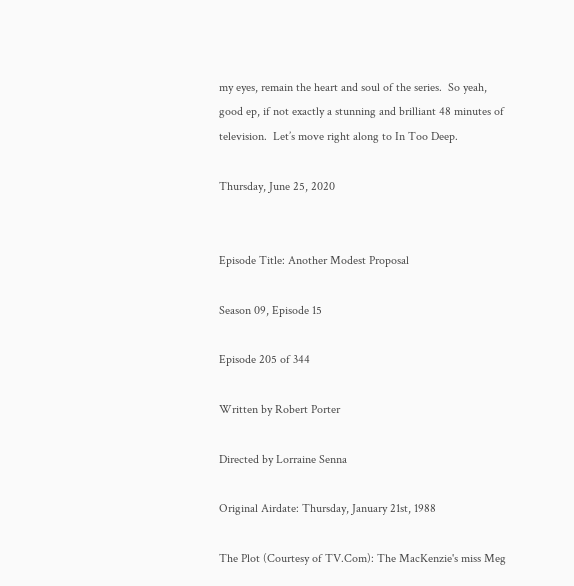my eyes, remain the heart and soul of the series.  So yeah, good ep, if not exactly a stunning and brilliant 48 minutes of television.  Let’s move right along to In Too Deep.

Thursday, June 25, 2020


Episode Title: Another Modest Proposal

Season 09, Episode 15

Episode 205 of 344

Written by Robert Porter

Directed by Lorraine Senna

Original Airdate: Thursday, January 21st, 1988

The Plot (Courtesy of TV.Com): The MacKenzie's miss Meg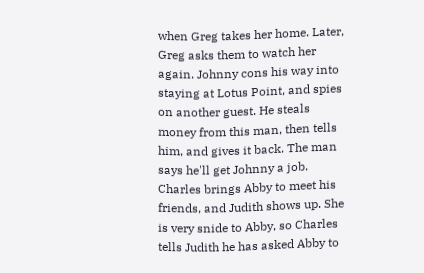when Greg takes her home. Later, Greg asks them to watch her again. Johnny cons his way into staying at Lotus Point, and spies on another guest. He steals money from this man, then tells him, and gives it back. The man says he'll get Johnny a job. Charles brings Abby to meet his friends, and Judith shows up. She is very snide to Abby, so Charles tells Judith he has asked Abby to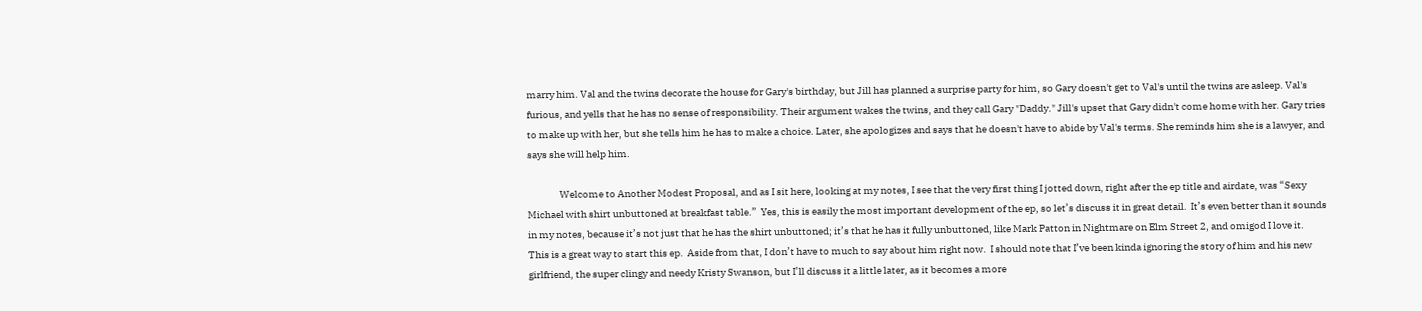marry him. Val and the twins decorate the house for Gary's birthday, but Jill has planned a surprise party for him, so Gary doesn't get to Val's until the twins are asleep. Val's furious, and yells that he has no sense of responsibility. Their argument wakes the twins, and they call Gary "Daddy." Jill's upset that Gary didn't come home with her. Gary tries to make up with her, but she tells him he has to make a choice. Later, she apologizes and says that he doesn't have to abide by Val's terms. She reminds him she is a lawyer, and says she will help him.

                Welcome to Another Modest Proposal, and as I sit here, looking at my notes, I see that the very first thing I jotted down, right after the ep title and airdate, was “Sexy Michael with shirt unbuttoned at breakfast table.”  Yes, this is easily the most important development of the ep, so let’s discuss it in great detail.  It’s even better than it sounds in my notes, because it’s not just that he has the shirt unbuttoned; it’s that he has it fully unbuttoned, like Mark Patton in Nightmare on Elm Street 2, and omigod I love it.  This is a great way to start this ep.  Aside from that, I don’t have to much to say about him right now.  I should note that I’ve been kinda ignoring the story of him and his new girlfriend, the super clingy and needy Kristy Swanson, but I’ll discuss it a little later, as it becomes a more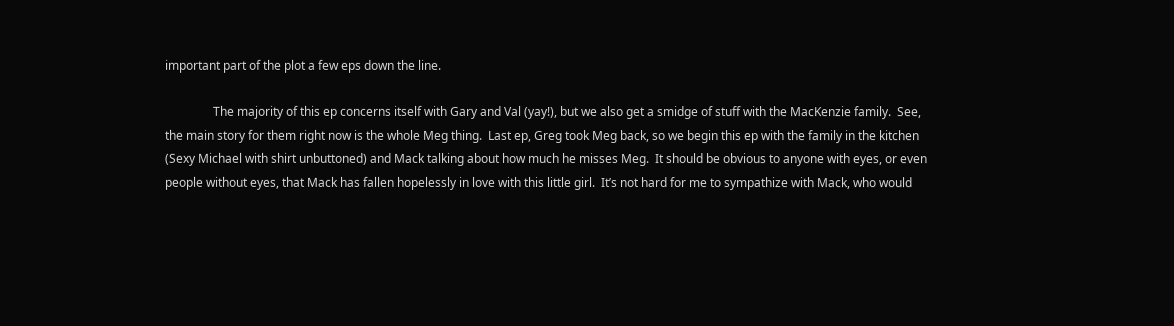important part of the plot a few eps down the line.

                The majority of this ep concerns itself with Gary and Val (yay!), but we also get a smidge of stuff with the MacKenzie family.  See, the main story for them right now is the whole Meg thing.  Last ep, Greg took Meg back, so we begin this ep with the family in the kitchen (Sexy Michael with shirt unbuttoned) and Mack talking about how much he misses Meg.  It should be obvious to anyone with eyes, or even people without eyes, that Mack has fallen hopelessly in love with this little girl.  It’s not hard for me to sympathize with Mack, who would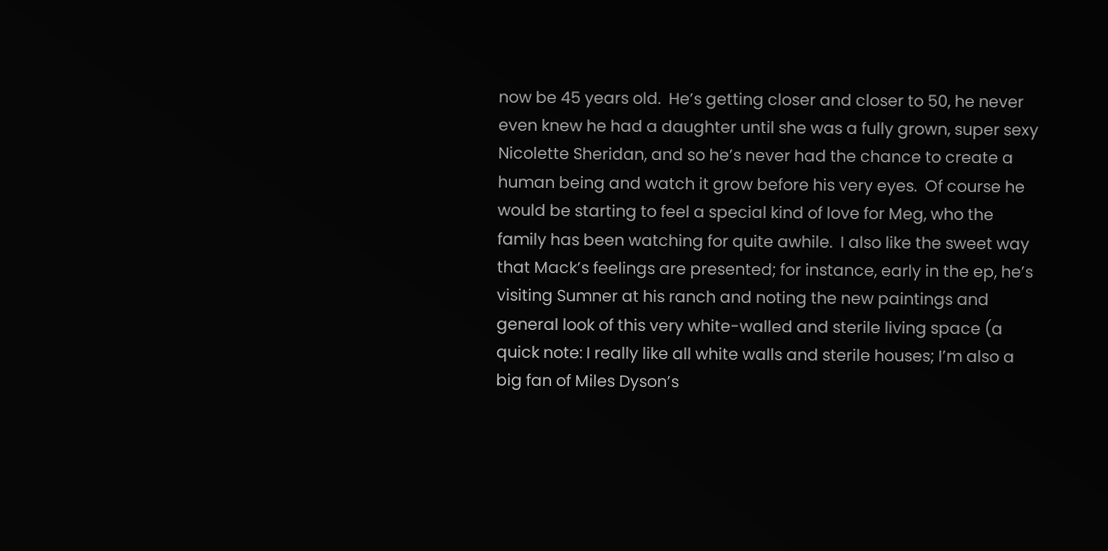now be 45 years old.  He’s getting closer and closer to 50, he never even knew he had a daughter until she was a fully grown, super sexy Nicolette Sheridan, and so he’s never had the chance to create a human being and watch it grow before his very eyes.  Of course he would be starting to feel a special kind of love for Meg, who the family has been watching for quite awhile.  I also like the sweet way that Mack’s feelings are presented; for instance, early in the ep, he’s visiting Sumner at his ranch and noting the new paintings and general look of this very white-walled and sterile living space (a quick note: I really like all white walls and sterile houses; I’m also a big fan of Miles Dyson’s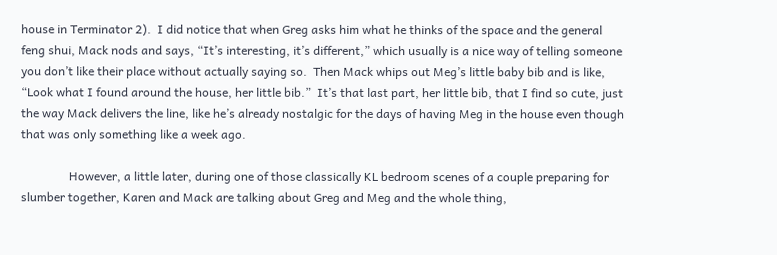house in Terminator 2).  I did notice that when Greg asks him what he thinks of the space and the general feng shui, Mack nods and says, “It’s interesting, it’s different,” which usually is a nice way of telling someone you don’t like their place without actually saying so.  Then Mack whips out Meg’s little baby bib and is like, “Look what I found around the house, her little bib.”  It’s that last part, her little bib, that I find so cute, just the way Mack delivers the line, like he’s already nostalgic for the days of having Meg in the house even though that was only something like a week ago.

                However, a little later, during one of those classically KL bedroom scenes of a couple preparing for slumber together, Karen and Mack are talking about Greg and Meg and the whole thing,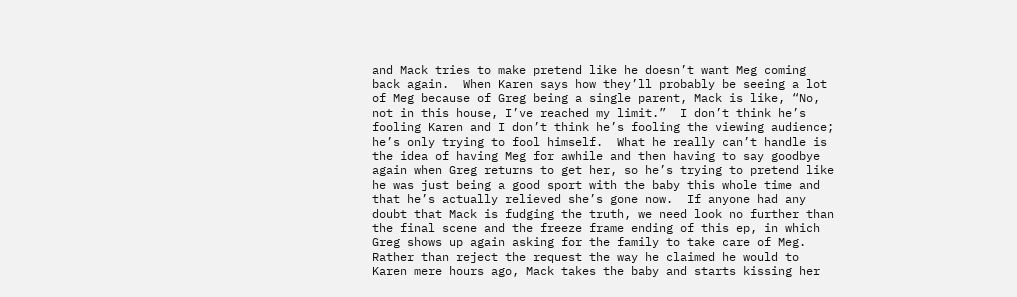and Mack tries to make pretend like he doesn’t want Meg coming back again.  When Karen says how they’ll probably be seeing a lot of Meg because of Greg being a single parent, Mack is like, “No, not in this house, I’ve reached my limit.”  I don’t think he’s fooling Karen and I don’t think he’s fooling the viewing audience; he’s only trying to fool himself.  What he really can’t handle is the idea of having Meg for awhile and then having to say goodbye again when Greg returns to get her, so he’s trying to pretend like he was just being a good sport with the baby this whole time and that he’s actually relieved she’s gone now.  If anyone had any doubt that Mack is fudging the truth, we need look no further than the final scene and the freeze frame ending of this ep, in which Greg shows up again asking for the family to take care of Meg.  Rather than reject the request the way he claimed he would to Karen mere hours ago, Mack takes the baby and starts kissing her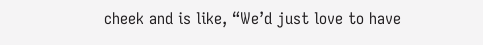cheek and is like, “We’d just love to have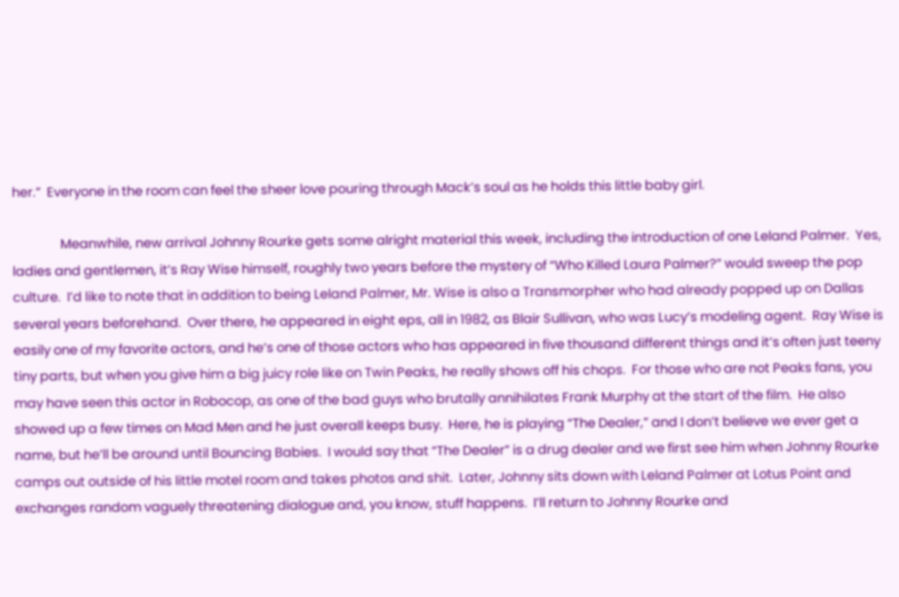her.”  Everyone in the room can feel the sheer love pouring through Mack’s soul as he holds this little baby girl.

                Meanwhile, new arrival Johnny Rourke gets some alright material this week, including the introduction of one Leland Palmer.  Yes, ladies and gentlemen, it’s Ray Wise himself, roughly two years before the mystery of “Who Killed Laura Palmer?” would sweep the pop culture.  I’d like to note that in addition to being Leland Palmer, Mr. Wise is also a Transmorpher who had already popped up on Dallas several years beforehand.  Over there, he appeared in eight eps, all in 1982, as Blair Sullivan, who was Lucy’s modeling agent.  Ray Wise is easily one of my favorite actors, and he’s one of those actors who has appeared in five thousand different things and it’s often just teeny tiny parts, but when you give him a big juicy role like on Twin Peaks, he really shows off his chops.  For those who are not Peaks fans, you may have seen this actor in Robocop, as one of the bad guys who brutally annihilates Frank Murphy at the start of the film.  He also showed up a few times on Mad Men and he just overall keeps busy.  Here, he is playing “The Dealer,” and I don’t believe we ever get a name, but he’ll be around until Bouncing Babies.  I would say that “The Dealer” is a drug dealer and we first see him when Johnny Rourke camps out outside of his little motel room and takes photos and shit.  Later, Johnny sits down with Leland Palmer at Lotus Point and exchanges random vaguely threatening dialogue and, you know, stuff happens.  I’ll return to Johnny Rourke and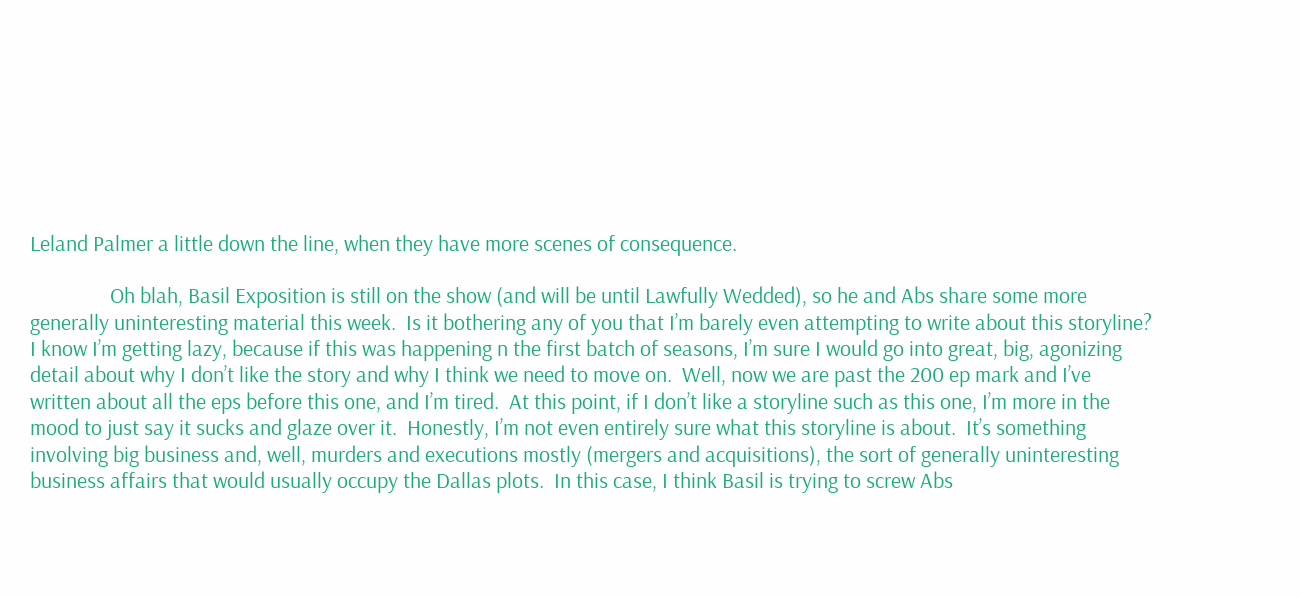Leland Palmer a little down the line, when they have more scenes of consequence.

                Oh blah, Basil Exposition is still on the show (and will be until Lawfully Wedded), so he and Abs share some more generally uninteresting material this week.  Is it bothering any of you that I’m barely even attempting to write about this storyline?  I know I’m getting lazy, because if this was happening n the first batch of seasons, I’m sure I would go into great, big, agonizing detail about why I don’t like the story and why I think we need to move on.  Well, now we are past the 200 ep mark and I’ve written about all the eps before this one, and I’m tired.  At this point, if I don’t like a storyline such as this one, I’m more in the mood to just say it sucks and glaze over it.  Honestly, I’m not even entirely sure what this storyline is about.  It’s something involving big business and, well, murders and executions mostly (mergers and acquisitions), the sort of generally uninteresting business affairs that would usually occupy the Dallas plots.  In this case, I think Basil is trying to screw Abs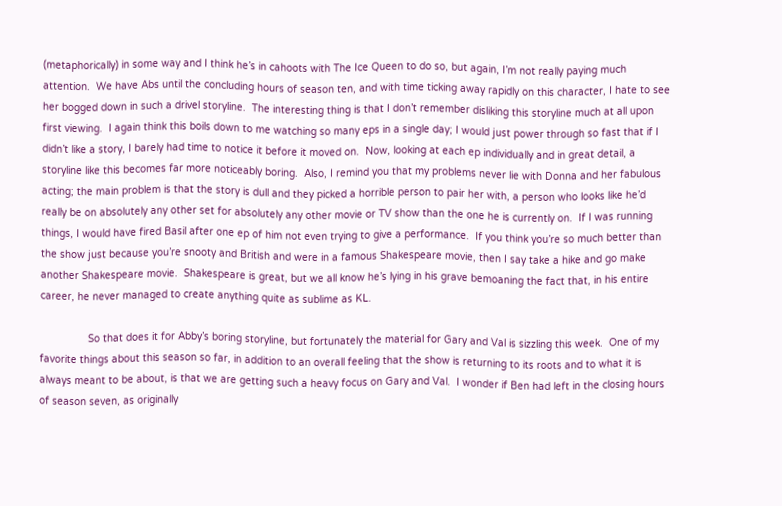(metaphorically) in some way and I think he’s in cahoots with The Ice Queen to do so, but again, I’m not really paying much attention.  We have Abs until the concluding hours of season ten, and with time ticking away rapidly on this character, I hate to see her bogged down in such a drivel storyline.  The interesting thing is that I don’t remember disliking this storyline much at all upon first viewing.  I again think this boils down to me watching so many eps in a single day; I would just power through so fast that if I didn’t like a story, I barely had time to notice it before it moved on.  Now, looking at each ep individually and in great detail, a storyline like this becomes far more noticeably boring.  Also, I remind you that my problems never lie with Donna and her fabulous acting; the main problem is that the story is dull and they picked a horrible person to pair her with, a person who looks like he’d really be on absolutely any other set for absolutely any other movie or TV show than the one he is currently on.  If I was running things, I would have fired Basil after one ep of him not even trying to give a performance.  If you think you’re so much better than the show just because you’re snooty and British and were in a famous Shakespeare movie, then I say take a hike and go make another Shakespeare movie.  Shakespeare is great, but we all know he’s lying in his grave bemoaning the fact that, in his entire career, he never managed to create anything quite as sublime as KL.

                So that does it for Abby’s boring storyline, but fortunately the material for Gary and Val is sizzling this week.  One of my favorite things about this season so far, in addition to an overall feeling that the show is returning to its roots and to what it is always meant to be about, is that we are getting such a heavy focus on Gary and Val.  I wonder if Ben had left in the closing hours of season seven, as originally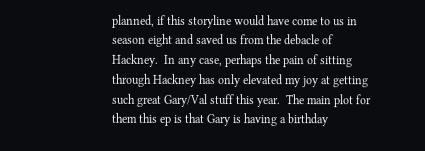planned, if this storyline would have come to us in season eight and saved us from the debacle of Hackney.  In any case, perhaps the pain of sitting through Hackney has only elevated my joy at getting such great Gary/Val stuff this year.  The main plot for them this ep is that Gary is having a birthday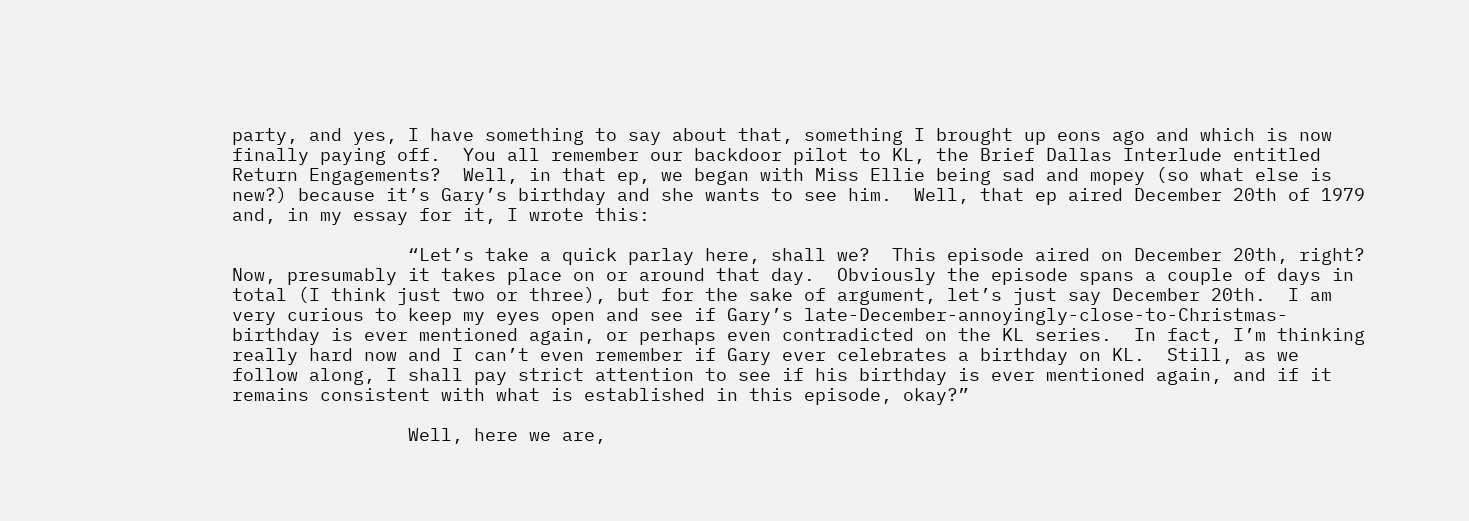party, and yes, I have something to say about that, something I brought up eons ago and which is now finally paying off.  You all remember our backdoor pilot to KL, the Brief Dallas Interlude entitled Return Engagements?  Well, in that ep, we began with Miss Ellie being sad and mopey (so what else is new?) because it’s Gary’s birthday and she wants to see him.  Well, that ep aired December 20th of 1979 and, in my essay for it, I wrote this:

                “Let’s take a quick parlay here, shall we?  This episode aired on December 20th, right?  Now, presumably it takes place on or around that day.  Obviously the episode spans a couple of days in total (I think just two or three), but for the sake of argument, let’s just say December 20th.  I am very curious to keep my eyes open and see if Gary’s late-December-annoyingly-close-to-Christmas-birthday is ever mentioned again, or perhaps even contradicted on the KL series.  In fact, I’m thinking really hard now and I can’t even remember if Gary ever celebrates a birthday on KL.  Still, as we follow along, I shall pay strict attention to see if his birthday is ever mentioned again, and if it remains consistent with what is established in this episode, okay?”

                Well, here we are,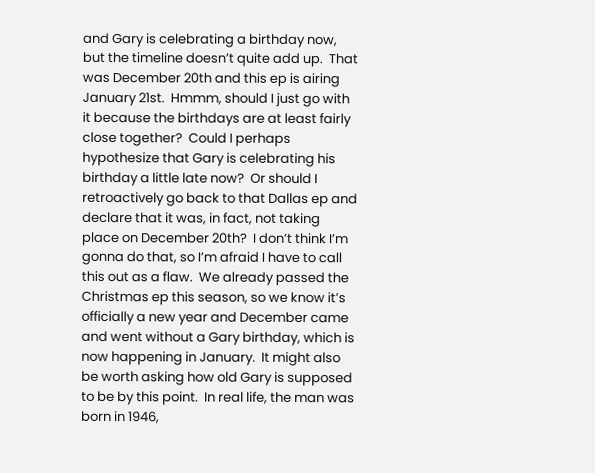and Gary is celebrating a birthday now, but the timeline doesn’t quite add up.  That was December 20th and this ep is airing January 21st.  Hmmm, should I just go with it because the birthdays are at least fairly close together?  Could I perhaps hypothesize that Gary is celebrating his birthday a little late now?  Or should I retroactively go back to that Dallas ep and declare that it was, in fact, not taking place on December 20th?  I don’t think I’m gonna do that, so I’m afraid I have to call this out as a flaw.  We already passed the Christmas ep this season, so we know it’s officially a new year and December came and went without a Gary birthday, which is now happening in January.  It might also be worth asking how old Gary is supposed to be by this point.  In real life, the man was born in 1946,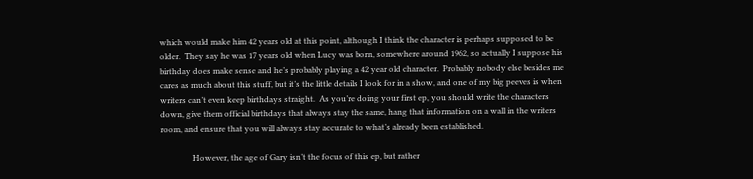which would make him 42 years old at this point, although I think the character is perhaps supposed to be older.  They say he was 17 years old when Lucy was born, somewhere around 1962, so actually I suppose his birthday does make sense and he’s probably playing a 42 year old character.  Probably nobody else besides me cares as much about this stuff, but it’s the little details I look for in a show, and one of my big peeves is when writers can’t even keep birthdays straight.  As you’re doing your first ep, you should write the characters down, give them official birthdays that always stay the same, hang that information on a wall in the writers room, and ensure that you will always stay accurate to what’s already been established.

                However, the age of Gary isn’t the focus of this ep, but rather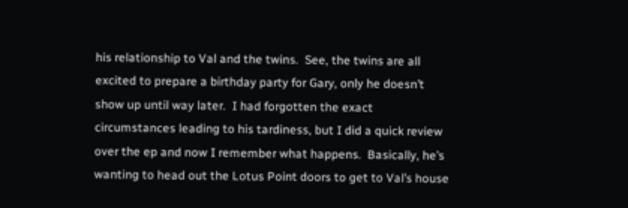his relationship to Val and the twins.  See, the twins are all excited to prepare a birthday party for Gary, only he doesn’t show up until way later.  I had forgotten the exact circumstances leading to his tardiness, but I did a quick review over the ep and now I remember what happens.  Basically, he’s wanting to head out the Lotus Point doors to get to Val’s house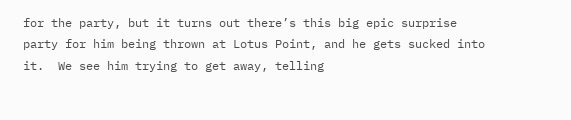for the party, but it turns out there’s this big epic surprise party for him being thrown at Lotus Point, and he gets sucked into it.  We see him trying to get away, telling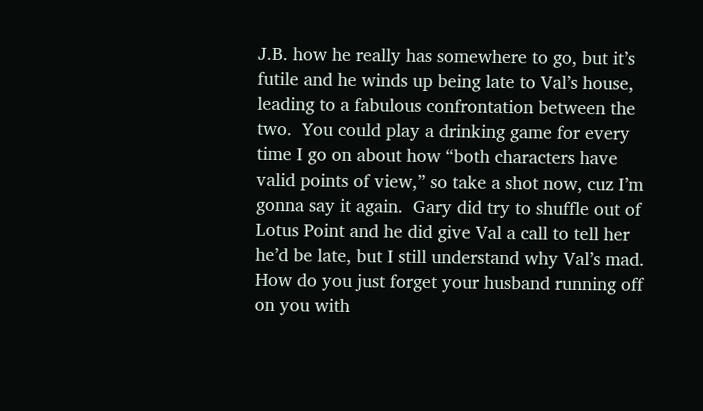J.B. how he really has somewhere to go, but it’s futile and he winds up being late to Val’s house, leading to a fabulous confrontation between the two.  You could play a drinking game for every time I go on about how “both characters have valid points of view,” so take a shot now, cuz I’m gonna say it again.  Gary did try to shuffle out of Lotus Point and he did give Val a call to tell her he’d be late, but I still understand why Val’s mad.  How do you just forget your husband running off on you with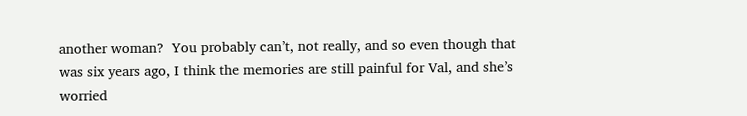another woman?  You probably can’t, not really, and so even though that was six years ago, I think the memories are still painful for Val, and she’s worried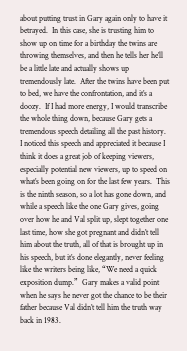about putting trust in Gary again only to have it betrayed.  In this case, she is trusting him to show up on time for a birthday the twins are throwing themselves, and then he tells her he’ll be a little late and actually shows up tremendously late.  After the twins have been put to bed, we have the confrontation, and it’s a doozy.  If I had more energy, I would transcribe the whole thing down, because Gary gets a tremendous speech detailing all the past history.  I noticed this speech and appreciated it because I think it does a great job of keeping viewers, especially potential new viewers, up to speed on what’s been going on for the last few years.  This is the ninth season, so a lot has gone down, and while a speech like the one Gary gives, going over how he and Val split up, slept together one last time, how she got pregnant and didn’t tell him about the truth, all of that is brought up in his speech, but it’s done elegantly, never feeling like the writers being like, “We need a quick exposition dump.”  Gary makes a valid point when he says he never got the chance to be their father because Val didn’t tell him the truth way back in 1983.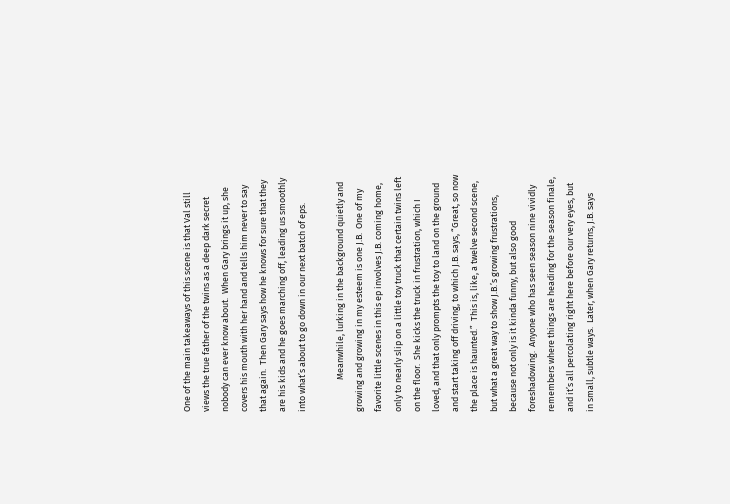One of the main takeaways of this scene is that Val still views the true father of the twins as a deep dark secret nobody can ever know about.  When Gary brings it up, she covers his mouth with her hand and tells him never to say that again.  Then Gary says how he knows for sure that they are his kids and he goes marching off, leading us smoothly into what’s about to go down in our next batch of eps.

                Meanwhile, lurking in the background quietly and growing and growing in my esteem is one J.B.  One of my favorite little scenes in this ep involves J.B. coming home, only to nearly slip on a little toy truck that certain twins left on the floor.  She kicks the truck in frustration, which I loved, and that only prompts the toy to land on the ground and start taking off driving, to which J.B. says, “Great, so now the place is haunted.”  This is, like, a twelve second scene, but what a great way to show J.B.’s growing frustrations, because not only is it kinda funny, but also good foreshadowing.  Anyone who has seen season nine vividly remembers where things are heading for the season finale, and it’s all percolating right here before our very eyes, but in small, subtle ways.  Later, when Gary returns, J.B. says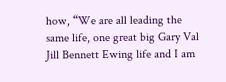how, “We are all leading the same life, one great big Gary Val Jill Bennett Ewing life and I am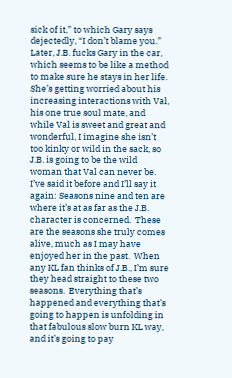sick of it,” to which Gary says dejectedly, “I don’t blame you.”  Later, J.B. fucks Gary in the car, which seems to be like a method to make sure he stays in her life.  She’s getting worried about his increasing interactions with Val, his one true soul mate, and while Val is sweet and great and wonderful, I imagine she isn’t too kinky or wild in the sack, so J.B. is going to be the wild woman that Val can never be.  I’ve said it before and I’ll say it again: Seasons nine and ten are where it’s at as far as the J.B. character is concerned.  These are the seasons she truly comes alive, much as I may have enjoyed her in the past.  When any KL fan thinks of J.B., I’m sure they head straight to these two seasons.  Everything that’s happened and everything that’s going to happen is unfolding in that fabulous slow burn KL way, and it’s going to pay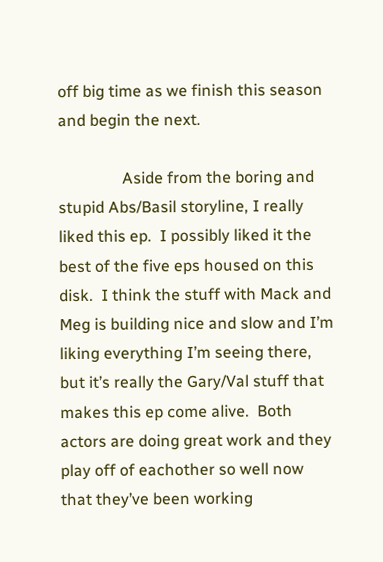off big time as we finish this season and begin the next.

                Aside from the boring and stupid Abs/Basil storyline, I really liked this ep.  I possibly liked it the best of the five eps housed on this disk.  I think the stuff with Mack and Meg is building nice and slow and I’m liking everything I’m seeing there, but it’s really the Gary/Val stuff that makes this ep come alive.  Both actors are doing great work and they play off of eachother so well now that they’ve been working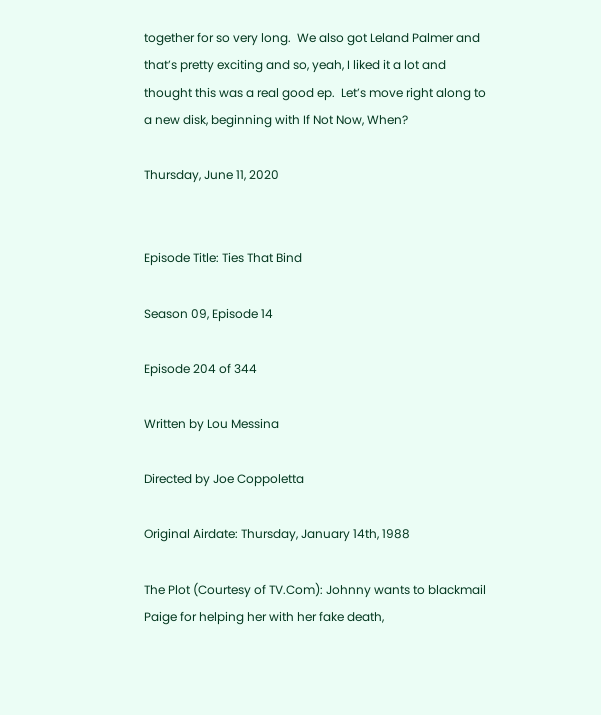together for so very long.  We also got Leland Palmer and that’s pretty exciting and so, yeah, I liked it a lot and thought this was a real good ep.  Let’s move right along to a new disk, beginning with If Not Now, When?

Thursday, June 11, 2020


Episode Title: Ties That Bind

Season 09, Episode 14

Episode 204 of 344

Written by Lou Messina

Directed by Joe Coppoletta

Original Airdate: Thursday, January 14th, 1988

The Plot (Courtesy of TV.Com): Johnny wants to blackmail Paige for helping her with her fake death,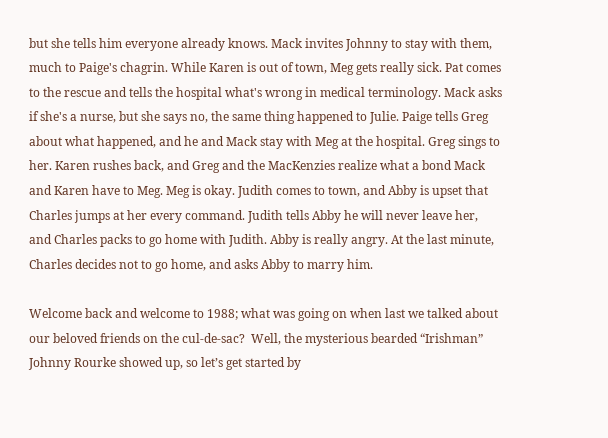but she tells him everyone already knows. Mack invites Johnny to stay with them, much to Paige's chagrin. While Karen is out of town, Meg gets really sick. Pat comes to the rescue and tells the hospital what's wrong in medical terminology. Mack asks if she's a nurse, but she says no, the same thing happened to Julie. Paige tells Greg about what happened, and he and Mack stay with Meg at the hospital. Greg sings to her. Karen rushes back, and Greg and the MacKenzies realize what a bond Mack and Karen have to Meg. Meg is okay. Judith comes to town, and Abby is upset that Charles jumps at her every command. Judith tells Abby he will never leave her, and Charles packs to go home with Judith. Abby is really angry. At the last minute, Charles decides not to go home, and asks Abby to marry him.

Welcome back and welcome to 1988; what was going on when last we talked about our beloved friends on the cul-de-sac?  Well, the mysterious bearded “Irishman” Johnny Rourke showed up, so let’s get started by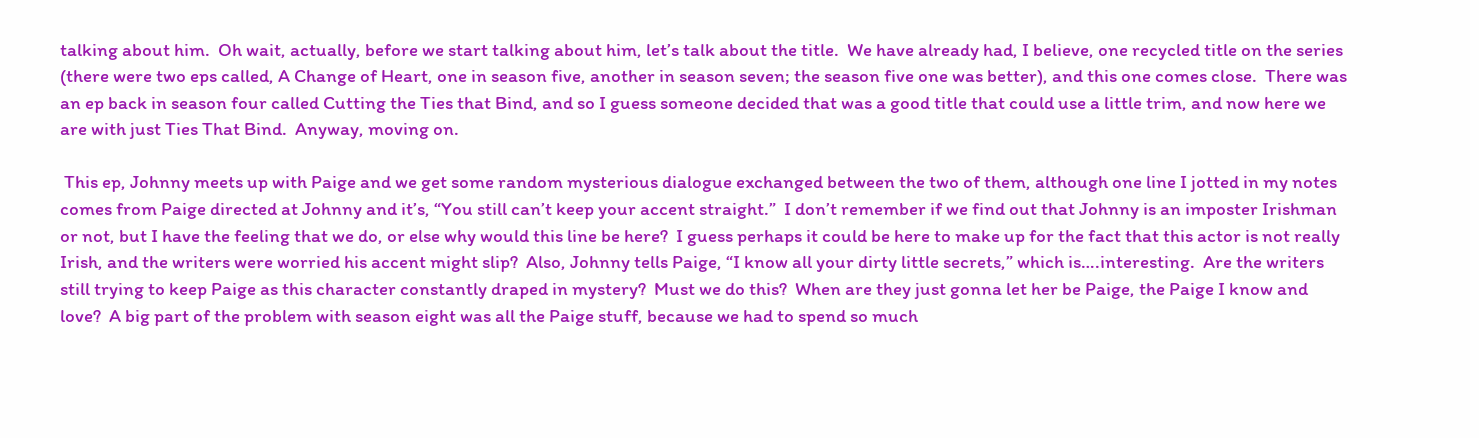talking about him.  Oh wait, actually, before we start talking about him, let’s talk about the title.  We have already had, I believe, one recycled title on the series (there were two eps called, A Change of Heart, one in season five, another in season seven; the season five one was better), and this one comes close.  There was an ep back in season four called Cutting the Ties that Bind, and so I guess someone decided that was a good title that could use a little trim, and now here we are with just Ties That Bind.  Anyway, moving on.

 This ep, Johnny meets up with Paige and we get some random mysterious dialogue exchanged between the two of them, although one line I jotted in my notes comes from Paige directed at Johnny and it’s, “You still can’t keep your accent straight.”  I don’t remember if we find out that Johnny is an imposter Irishman or not, but I have the feeling that we do, or else why would this line be here?  I guess perhaps it could be here to make up for the fact that this actor is not really Irish, and the writers were worried his accent might slip?  Also, Johnny tells Paige, “I know all your dirty little secrets,” which is….interesting.  Are the writers still trying to keep Paige as this character constantly draped in mystery?  Must we do this?  When are they just gonna let her be Paige, the Paige I know and love?  A big part of the problem with season eight was all the Paige stuff, because we had to spend so much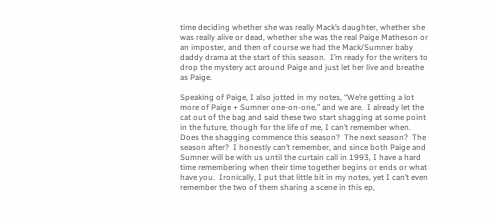time deciding whether she was really Mack’s daughter, whether she was really alive or dead, whether she was the real Paige Matheson or an imposter, and then of course we had the Mack/Sumner baby daddy drama at the start of this season.  I’m ready for the writers to drop the mystery act around Paige and just let her live and breathe as Paige.

Speaking of Paige, I also jotted in my notes, “We’re getting a lot more of Paige + Sumner one-on-one,” and we are.  I already let the cat out of the bag and said these two start shagging at some point in the future, though for the life of me, I can’t remember when.  Does the shagging commence this season?  The next season?  The season after?  I honestly can’t remember, and since both Paige and Sumner will be with us until the curtain call in 1993, I have a hard time remembering when their time together begins or ends or what have you.  Ironically, I put that little bit in my notes, yet I can’t even remember the two of them sharing a scene in this ep,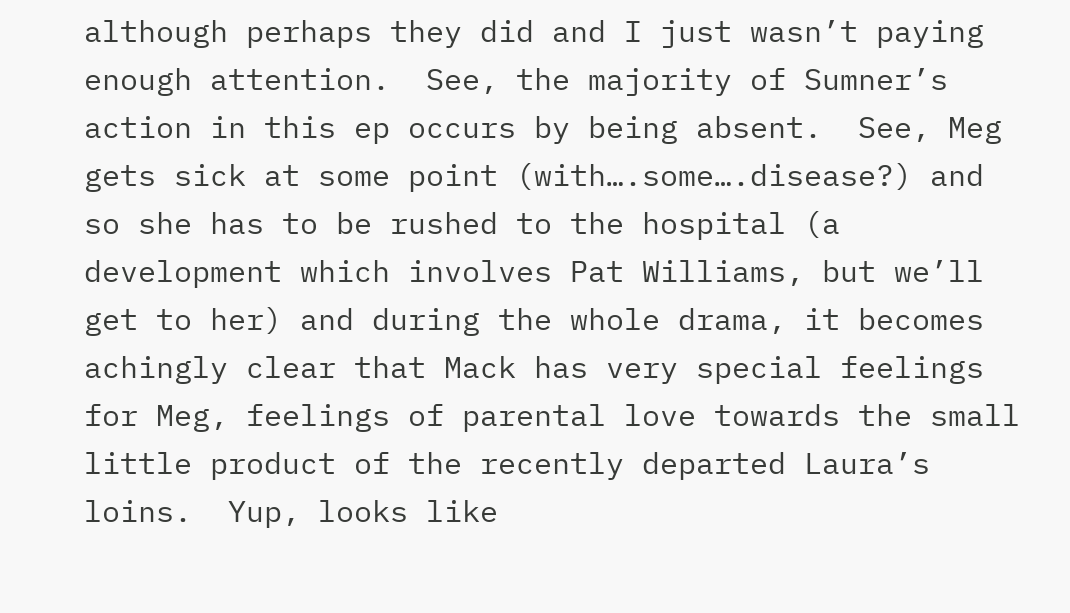although perhaps they did and I just wasn’t paying enough attention.  See, the majority of Sumner’s action in this ep occurs by being absent.  See, Meg gets sick at some point (with….some….disease?) and so she has to be rushed to the hospital (a development which involves Pat Williams, but we’ll get to her) and during the whole drama, it becomes achingly clear that Mack has very special feelings for Meg, feelings of parental love towards the small little product of the recently departed Laura’s loins.  Yup, looks like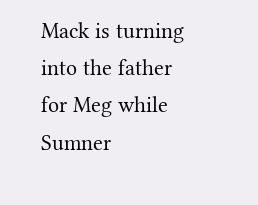Mack is turning into the father for Meg while Sumner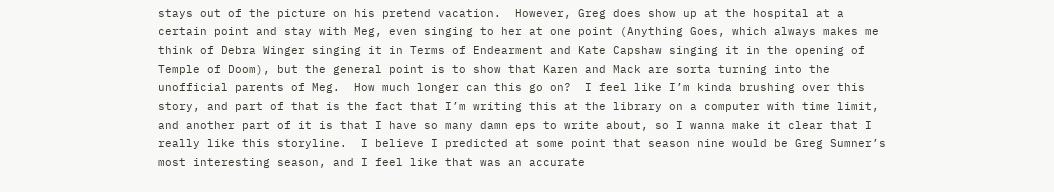stays out of the picture on his pretend vacation.  However, Greg does show up at the hospital at a certain point and stay with Meg, even singing to her at one point (Anything Goes, which always makes me think of Debra Winger singing it in Terms of Endearment and Kate Capshaw singing it in the opening of Temple of Doom), but the general point is to show that Karen and Mack are sorta turning into the unofficial parents of Meg.  How much longer can this go on?  I feel like I’m kinda brushing over this story, and part of that is the fact that I’m writing this at the library on a computer with time limit, and another part of it is that I have so many damn eps to write about, so I wanna make it clear that I really like this storyline.  I believe I predicted at some point that season nine would be Greg Sumner’s most interesting season, and I feel like that was an accurate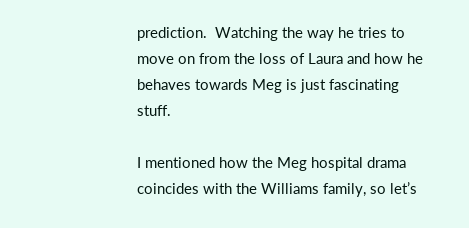prediction.  Watching the way he tries to move on from the loss of Laura and how he behaves towards Meg is just fascinating stuff.

I mentioned how the Meg hospital drama coincides with the Williams family, so let’s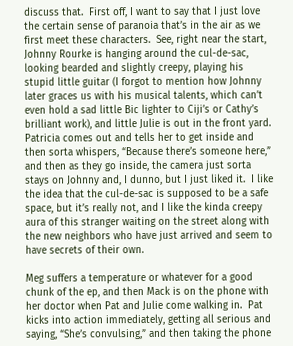discuss that.  First off, I want to say that I just love the certain sense of paranoia that’s in the air as we first meet these characters.  See, right near the start, Johnny Rourke is hanging around the cul-de-sac, looking bearded and slightly creepy, playing his stupid little guitar (I forgot to mention how Johnny later graces us with his musical talents, which can’t even hold a sad little Bic lighter to Ciji’s or Cathy’s brilliant work), and little Julie is out in the front yard.  Patricia comes out and tells her to get inside and then sorta whispers, “Because there’s someone here,” and then as they go inside, the camera just sorta stays on Johnny and, I dunno, but I just liked it.  I like the idea that the cul-de-sac is supposed to be a safe space, but it’s really not, and I like the kinda creepy aura of this stranger waiting on the street along with the new neighbors who have just arrived and seem to have secrets of their own.

Meg suffers a temperature or whatever for a good chunk of the ep, and then Mack is on the phone with her doctor when Pat and Julie come walking in.  Pat kicks into action immediately, getting all serious and saying, “She’s convulsing,” and then taking the phone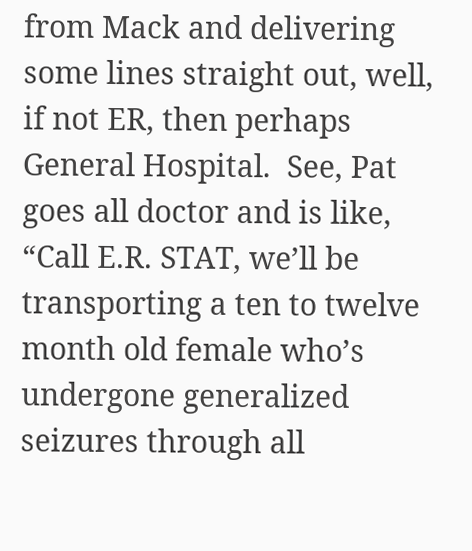from Mack and delivering some lines straight out, well, if not ER, then perhaps General Hospital.  See, Pat goes all doctor and is like, “Call E.R. STAT, we’ll be transporting a ten to twelve month old female who’s undergone generalized seizures through all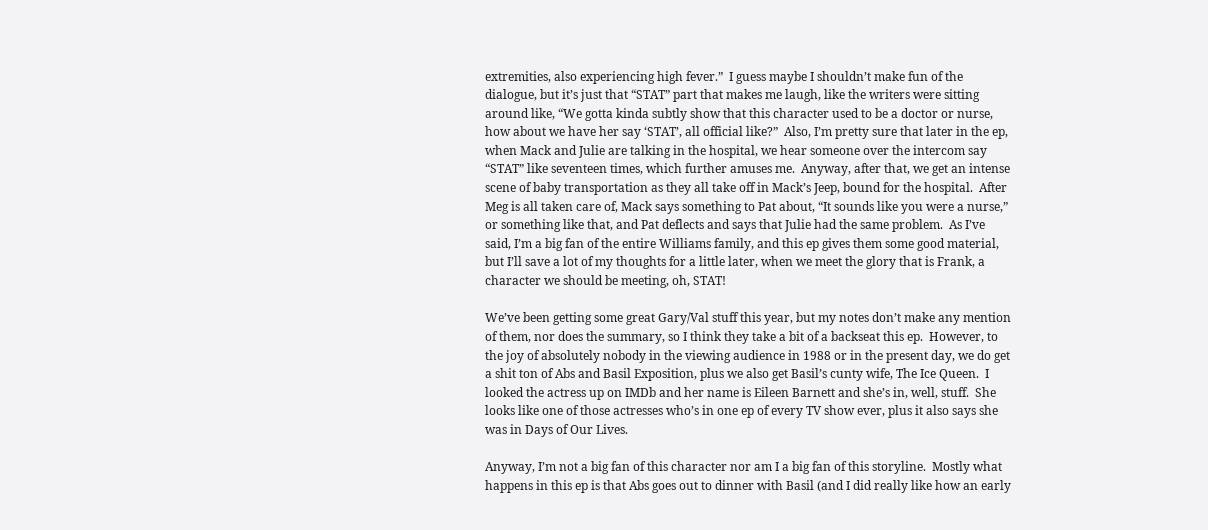extremities, also experiencing high fever.”  I guess maybe I shouldn’t make fun of the dialogue, but it’s just that “STAT” part that makes me laugh, like the writers were sitting around like, “We gotta kinda subtly show that this character used to be a doctor or nurse, how about we have her say ‘STAT’, all official like?”  Also, I’m pretty sure that later in the ep, when Mack and Julie are talking in the hospital, we hear someone over the intercom say “STAT” like seventeen times, which further amuses me.  Anyway, after that, we get an intense scene of baby transportation as they all take off in Mack’s Jeep, bound for the hospital.  After Meg is all taken care of, Mack says something to Pat about, “It sounds like you were a nurse,” or something like that, and Pat deflects and says that Julie had the same problem.  As I’ve said, I’m a big fan of the entire Williams family, and this ep gives them some good material, but I’ll save a lot of my thoughts for a little later, when we meet the glory that is Frank, a character we should be meeting, oh, STAT!

We’ve been getting some great Gary/Val stuff this year, but my notes don’t make any mention of them, nor does the summary, so I think they take a bit of a backseat this ep.  However, to the joy of absolutely nobody in the viewing audience in 1988 or in the present day, we do get a shit ton of Abs and Basil Exposition, plus we also get Basil’s cunty wife, The Ice Queen.  I looked the actress up on IMDb and her name is Eileen Barnett and she’s in, well, stuff.  She looks like one of those actresses who’s in one ep of every TV show ever, plus it also says she was in Days of Our Lives.

Anyway, I’m not a big fan of this character nor am I a big fan of this storyline.  Mostly what happens in this ep is that Abs goes out to dinner with Basil (and I did really like how an early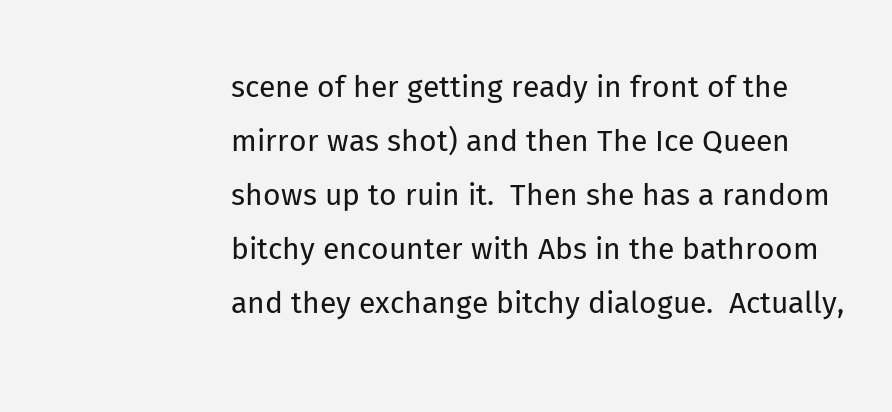scene of her getting ready in front of the mirror was shot) and then The Ice Queen shows up to ruin it.  Then she has a random bitchy encounter with Abs in the bathroom and they exchange bitchy dialogue.  Actually,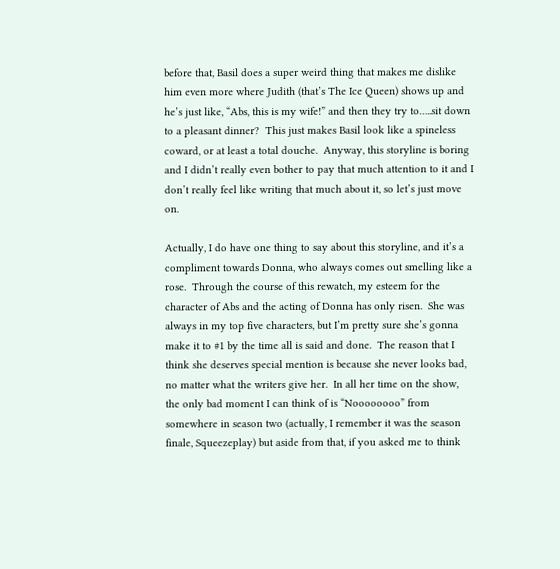before that, Basil does a super weird thing that makes me dislike him even more where Judith (that’s The Ice Queen) shows up and he’s just like, “Abs, this is my wife!” and then they try to…..sit down to a pleasant dinner?  This just makes Basil look like a spineless coward, or at least a total douche.  Anyway, this storyline is boring and I didn’t really even bother to pay that much attention to it and I don’t really feel like writing that much about it, so let’s just move on.

Actually, I do have one thing to say about this storyline, and it’s a compliment towards Donna, who always comes out smelling like a rose.  Through the course of this rewatch, my esteem for the character of Abs and the acting of Donna has only risen.  She was always in my top five characters, but I’m pretty sure she’s gonna make it to #1 by the time all is said and done.  The reason that I think she deserves special mention is because she never looks bad, no matter what the writers give her.  In all her time on the show, the only bad moment I can think of is “Noooooooo” from somewhere in season two (actually, I remember it was the season finale, Squeezeplay) but aside from that, if you asked me to think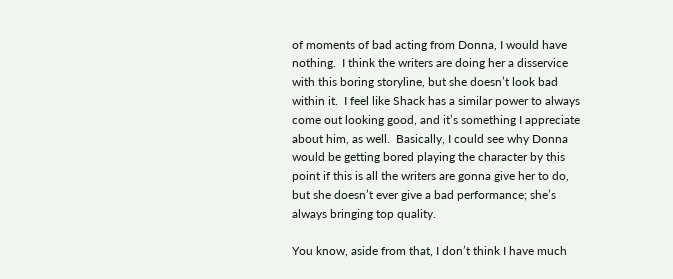of moments of bad acting from Donna, I would have nothing.  I think the writers are doing her a disservice with this boring storyline, but she doesn’t look bad within it.  I feel like Shack has a similar power to always come out looking good, and it’s something I appreciate about him, as well.  Basically, I could see why Donna would be getting bored playing the character by this point if this is all the writers are gonna give her to do, but she doesn’t ever give a bad performance; she’s always bringing top quality.

You know, aside from that, I don’t think I have much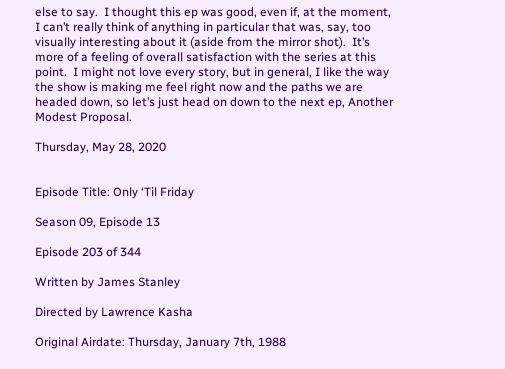else to say.  I thought this ep was good, even if, at the moment, I can’t really think of anything in particular that was, say, too visually interesting about it (aside from the mirror shot).  It’s more of a feeling of overall satisfaction with the series at this point.  I might not love every story, but in general, I like the way the show is making me feel right now and the paths we are headed down, so let’s just head on down to the next ep, Another Modest Proposal.

Thursday, May 28, 2020


Episode Title: Only ‘Til Friday

Season 09, Episode 13

Episode 203 of 344

Written by James Stanley

Directed by Lawrence Kasha

Original Airdate: Thursday, January 7th, 1988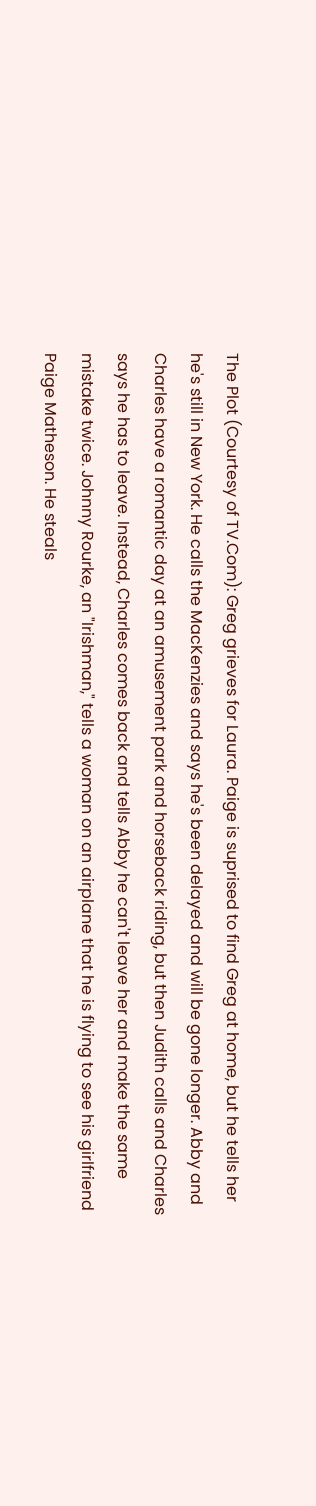The Plot (Courtesy of TV.Com): Greg grieves for Laura. Paige is suprised to find Greg at home, but he tells her he's still in New York. He calls the MacKenzies and says he's been delayed and will be gone longer. Abby and Charles have a romantic day at an amusement park and horseback riding, but then Judith calls and Charles says he has to leave. Instead, Charles comes back and tells Abby he can't leave her and make the same mistake twice. Johnny Rourke, an "Irishman," tells a woman on an airplane that he is flying to see his girlfriend Paige Matheson. He steals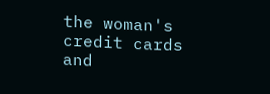the woman's credit cards and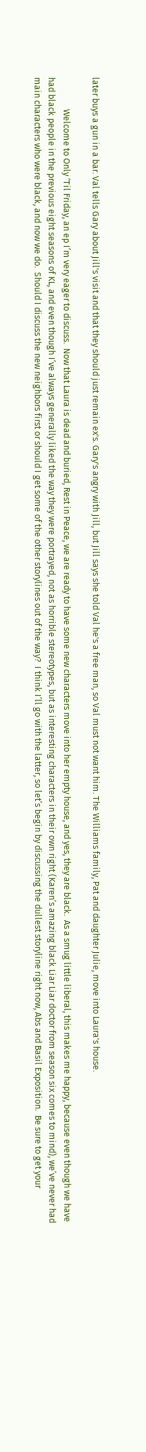later buys a gun in a bar. Val tells Gary about Jill's visit and that they should just remain ex's. Gary's angry with Jill, but Jill says she told Val he's a free man, so Val must not want him. The Williams family, Pat and daughter Julie, move into Laura's house.

                Welcome to Only ‘Til Friday, an ep I’m very eager to discuss.  Now that Laura is dead and buried, Rest in Peace, we are ready to have some new characters move into her empty house, and yes, they are black.  As a smug little liberal, this makes me happy, because even though we have had black people in the previous eight seasons of KL, and even though I’ve always generally liked the way they were portrayed, not as horrible stereotypes, but as interesting characters in their own right (Karen’s amazing black Liar Liar doctor from season six comes to mind), we’ve never had main characters who were black, and now we do.  Should I discuss the new neighbors first or should I get some of the other storylines out of the way?  I think I’ll go with the latter, so let’s begin by discussing the dullest storyline right now, Abs and Basil Exposition.  Be sure to get your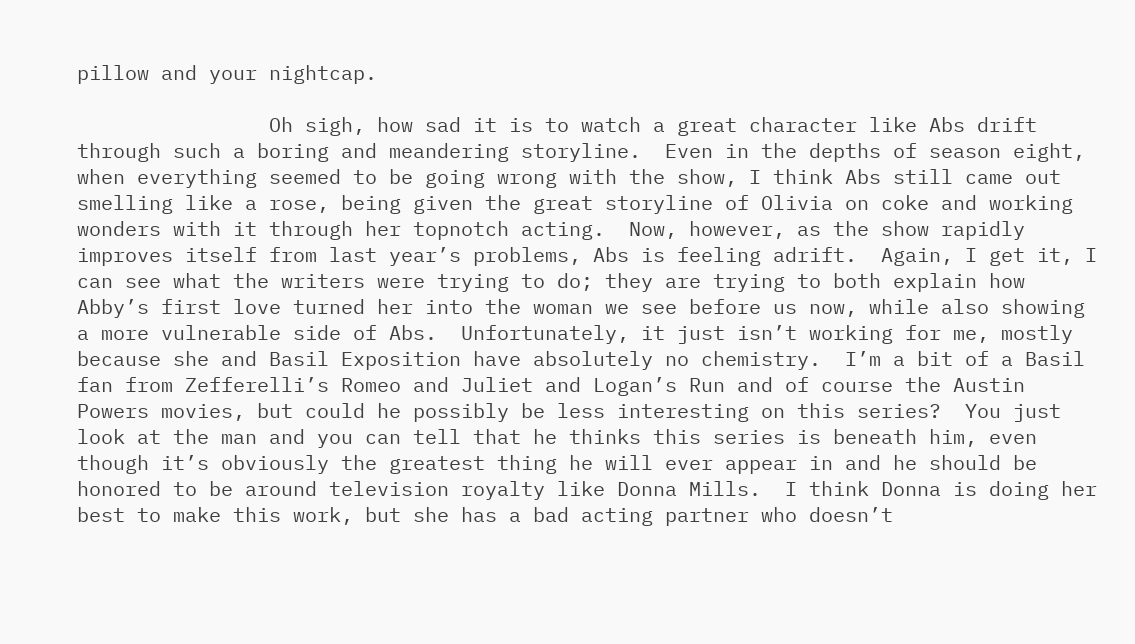pillow and your nightcap.

                Oh sigh, how sad it is to watch a great character like Abs drift through such a boring and meandering storyline.  Even in the depths of season eight, when everything seemed to be going wrong with the show, I think Abs still came out smelling like a rose, being given the great storyline of Olivia on coke and working wonders with it through her topnotch acting.  Now, however, as the show rapidly improves itself from last year’s problems, Abs is feeling adrift.  Again, I get it, I can see what the writers were trying to do; they are trying to both explain how Abby’s first love turned her into the woman we see before us now, while also showing a more vulnerable side of Abs.  Unfortunately, it just isn’t working for me, mostly because she and Basil Exposition have absolutely no chemistry.  I’m a bit of a Basil fan from Zefferelli’s Romeo and Juliet and Logan’s Run and of course the Austin Powers movies, but could he possibly be less interesting on this series?  You just look at the man and you can tell that he thinks this series is beneath him, even though it’s obviously the greatest thing he will ever appear in and he should be honored to be around television royalty like Donna Mills.  I think Donna is doing her best to make this work, but she has a bad acting partner who doesn’t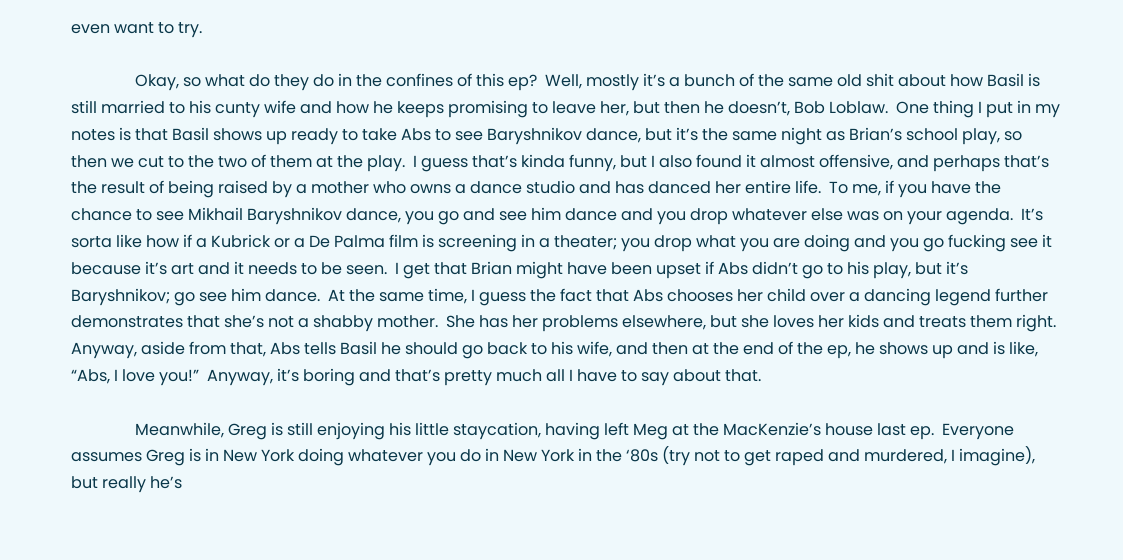even want to try.

                Okay, so what do they do in the confines of this ep?  Well, mostly it’s a bunch of the same old shit about how Basil is still married to his cunty wife and how he keeps promising to leave her, but then he doesn’t, Bob Loblaw.  One thing I put in my notes is that Basil shows up ready to take Abs to see Baryshnikov dance, but it’s the same night as Brian’s school play, so then we cut to the two of them at the play.  I guess that’s kinda funny, but I also found it almost offensive, and perhaps that’s the result of being raised by a mother who owns a dance studio and has danced her entire life.  To me, if you have the chance to see Mikhail Baryshnikov dance, you go and see him dance and you drop whatever else was on your agenda.  It’s sorta like how if a Kubrick or a De Palma film is screening in a theater; you drop what you are doing and you go fucking see it because it’s art and it needs to be seen.  I get that Brian might have been upset if Abs didn’t go to his play, but it’s Baryshnikov; go see him dance.  At the same time, I guess the fact that Abs chooses her child over a dancing legend further demonstrates that she’s not a shabby mother.  She has her problems elsewhere, but she loves her kids and treats them right.  Anyway, aside from that, Abs tells Basil he should go back to his wife, and then at the end of the ep, he shows up and is like, “Abs, I love you!”  Anyway, it’s boring and that’s pretty much all I have to say about that.

                Meanwhile, Greg is still enjoying his little staycation, having left Meg at the MacKenzie’s house last ep.  Everyone assumes Greg is in New York doing whatever you do in New York in the ‘80s (try not to get raped and murdered, I imagine), but really he’s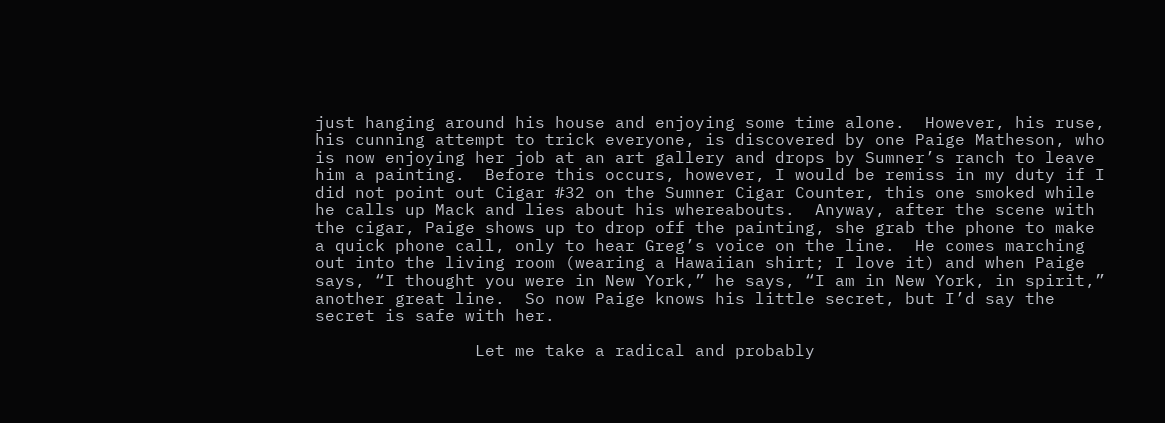just hanging around his house and enjoying some time alone.  However, his ruse, his cunning attempt to trick everyone, is discovered by one Paige Matheson, who is now enjoying her job at an art gallery and drops by Sumner’s ranch to leave him a painting.  Before this occurs, however, I would be remiss in my duty if I did not point out Cigar #32 on the Sumner Cigar Counter, this one smoked while he calls up Mack and lies about his whereabouts.  Anyway, after the scene with the cigar, Paige shows up to drop off the painting, she grab the phone to make a quick phone call, only to hear Greg’s voice on the line.  He comes marching out into the living room (wearing a Hawaiian shirt; I love it) and when Paige says, “I thought you were in New York,” he says, “I am in New York, in spirit,” another great line.  So now Paige knows his little secret, but I’d say the secret is safe with her.

                Let me take a radical and probably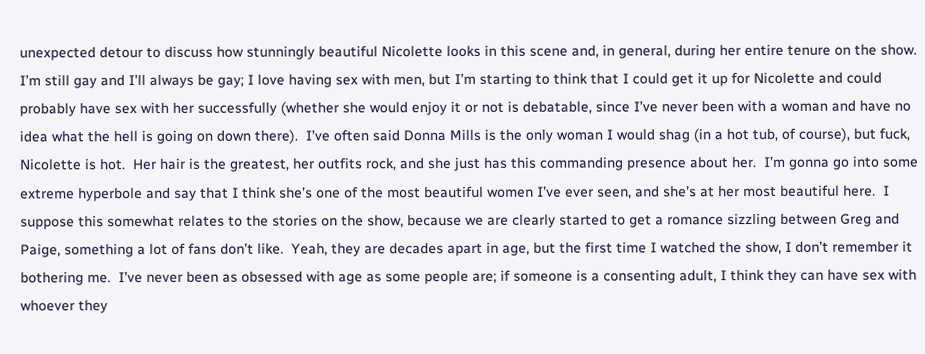unexpected detour to discuss how stunningly beautiful Nicolette looks in this scene and, in general, during her entire tenure on the show.  I’m still gay and I’ll always be gay; I love having sex with men, but I’m starting to think that I could get it up for Nicolette and could probably have sex with her successfully (whether she would enjoy it or not is debatable, since I’ve never been with a woman and have no idea what the hell is going on down there).  I’ve often said Donna Mills is the only woman I would shag (in a hot tub, of course), but fuck, Nicolette is hot.  Her hair is the greatest, her outfits rock, and she just has this commanding presence about her.  I’m gonna go into some extreme hyperbole and say that I think she’s one of the most beautiful women I’ve ever seen, and she’s at her most beautiful here.  I suppose this somewhat relates to the stories on the show, because we are clearly started to get a romance sizzling between Greg and Paige, something a lot of fans don’t like.  Yeah, they are decades apart in age, but the first time I watched the show, I don’t remember it bothering me.  I’ve never been as obsessed with age as some people are; if someone is a consenting adult, I think they can have sex with whoever they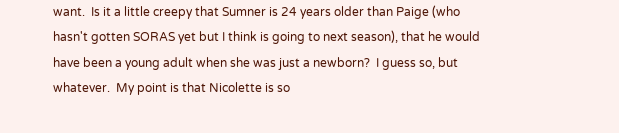want.  Is it a little creepy that Sumner is 24 years older than Paige (who hasn't gotten SORAS yet but I think is going to next season), that he would have been a young adult when she was just a newborn?  I guess so, but whatever.  My point is that Nicolette is so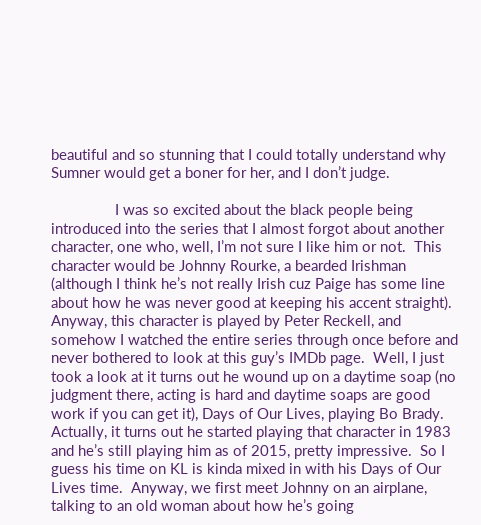beautiful and so stunning that I could totally understand why Sumner would get a boner for her, and I don’t judge.

                I was so excited about the black people being introduced into the series that I almost forgot about another character, one who, well, I’m not sure I like him or not.  This character would be Johnny Rourke, a bearded Irishman (although I think he’s not really Irish cuz Paige has some line about how he was never good at keeping his accent straight).  Anyway, this character is played by Peter Reckell, and somehow I watched the entire series through once before and never bothered to look at this guy’s IMDb page.  Well, I just took a look at it turns out he wound up on a daytime soap (no judgment there, acting is hard and daytime soaps are good work if you can get it), Days of Our Lives, playing Bo Brady.  Actually, it turns out he started playing that character in 1983 and he’s still playing him as of 2015, pretty impressive.  So I guess his time on KL is kinda mixed in with his Days of Our Lives time.  Anyway, we first meet Johnny on an airplane, talking to an old woman about how he’s going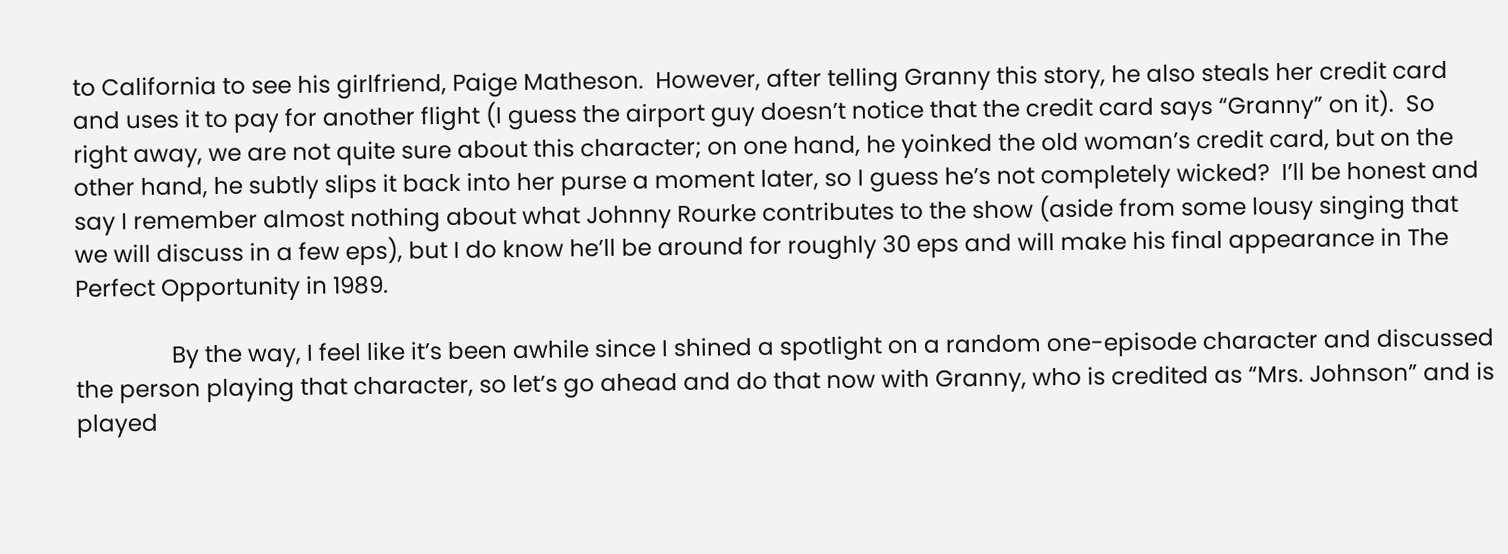to California to see his girlfriend, Paige Matheson.  However, after telling Granny this story, he also steals her credit card and uses it to pay for another flight (I guess the airport guy doesn’t notice that the credit card says “Granny” on it).  So right away, we are not quite sure about this character; on one hand, he yoinked the old woman’s credit card, but on the other hand, he subtly slips it back into her purse a moment later, so I guess he’s not completely wicked?  I’ll be honest and say I remember almost nothing about what Johnny Rourke contributes to the show (aside from some lousy singing that we will discuss in a few eps), but I do know he’ll be around for roughly 30 eps and will make his final appearance in The Perfect Opportunity in 1989.

                By the way, I feel like it’s been awhile since I shined a spotlight on a random one-episode character and discussed the person playing that character, so let’s go ahead and do that now with Granny, who is credited as “Mrs. Johnson” and is played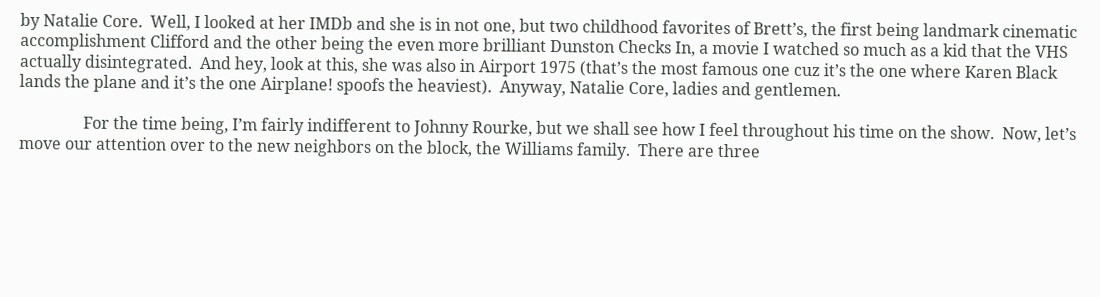by Natalie Core.  Well, I looked at her IMDb and she is in not one, but two childhood favorites of Brett’s, the first being landmark cinematic accomplishment Clifford and the other being the even more brilliant Dunston Checks In, a movie I watched so much as a kid that the VHS actually disintegrated.  And hey, look at this, she was also in Airport 1975 (that’s the most famous one cuz it’s the one where Karen Black lands the plane and it’s the one Airplane! spoofs the heaviest).  Anyway, Natalie Core, ladies and gentlemen.

                For the time being, I’m fairly indifferent to Johnny Rourke, but we shall see how I feel throughout his time on the show.  Now, let’s move our attention over to the new neighbors on the block, the Williams family.  There are three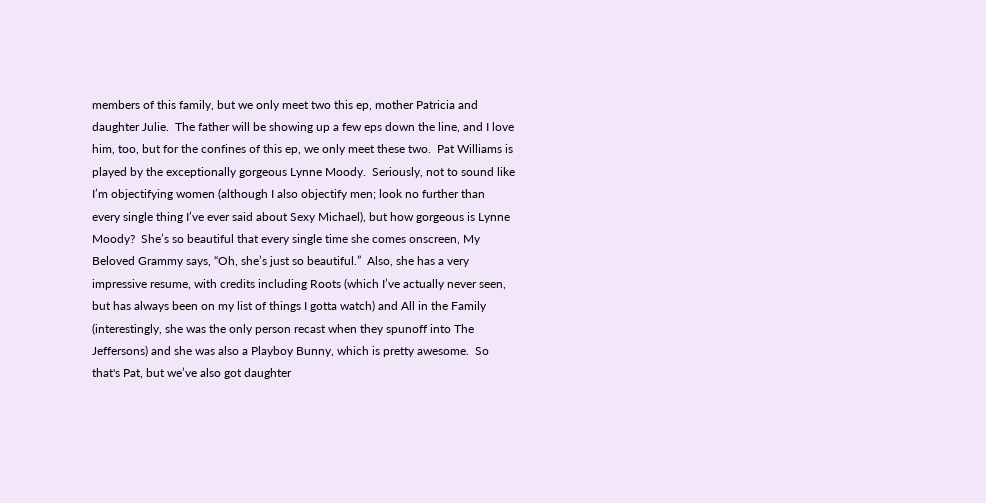members of this family, but we only meet two this ep, mother Patricia and daughter Julie.  The father will be showing up a few eps down the line, and I love him, too, but for the confines of this ep, we only meet these two.  Pat Williams is played by the exceptionally gorgeous Lynne Moody.  Seriously, not to sound like I’m objectifying women (although I also objectify men; look no further than every single thing I’ve ever said about Sexy Michael), but how gorgeous is Lynne Moody?  She’s so beautiful that every single time she comes onscreen, My Beloved Grammy says, “Oh, she’s just so beautiful.”  Also, she has a very impressive resume, with credits including Roots (which I’ve actually never seen, but has always been on my list of things I gotta watch) and All in the Family (interestingly, she was the only person recast when they spunoff into The Jeffersons) and she was also a Playboy Bunny, which is pretty awesome.  So that's Pat, but we’ve also got daughter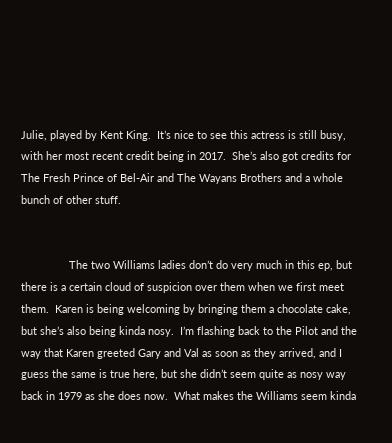Julie, played by Kent King.  It’s nice to see this actress is still busy, with her most recent credit being in 2017.  She’s also got credits for The Fresh Prince of Bel-Air and The Wayans Brothers and a whole bunch of other stuff.


                The two Williams ladies don’t do very much in this ep, but there is a certain cloud of suspicion over them when we first meet them.  Karen is being welcoming by bringing them a chocolate cake, but she’s also being kinda nosy.  I’m flashing back to the Pilot and the way that Karen greeted Gary and Val as soon as they arrived, and I guess the same is true here, but she didn’t seem quite as nosy way back in 1979 as she does now.  What makes the Williams seem kinda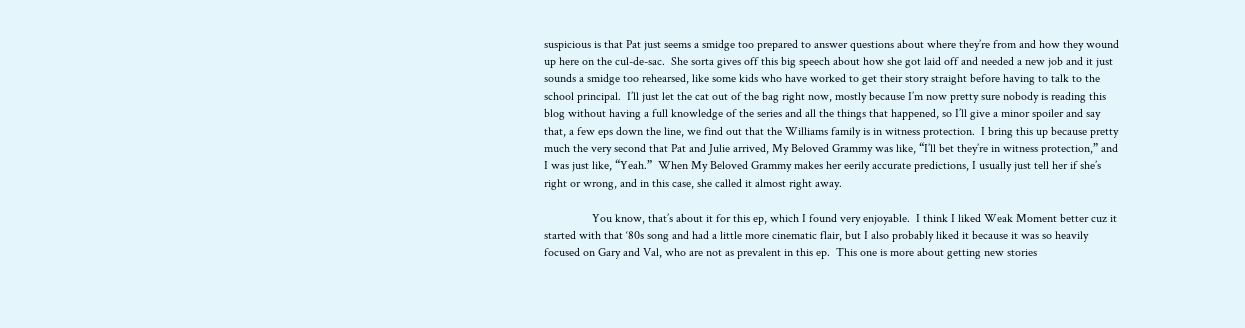suspicious is that Pat just seems a smidge too prepared to answer questions about where they’re from and how they wound up here on the cul-de-sac.  She sorta gives off this big speech about how she got laid off and needed a new job and it just sounds a smidge too rehearsed, like some kids who have worked to get their story straight before having to talk to the school principal.  I’ll just let the cat out of the bag right now, mostly because I’m now pretty sure nobody is reading this blog without having a full knowledge of the series and all the things that happened, so I’ll give a minor spoiler and say that, a few eps down the line, we find out that the Williams family is in witness protection.  I bring this up because pretty much the very second that Pat and Julie arrived, My Beloved Grammy was like, “I’ll bet they’re in witness protection,” and I was just like, “Yeah.”  When My Beloved Grammy makes her eerily accurate predictions, I usually just tell her if she’s right or wrong, and in this case, she called it almost right away.

                You know, that’s about it for this ep, which I found very enjoyable.  I think I liked Weak Moment better cuz it started with that ‘80s song and had a little more cinematic flair, but I also probably liked it because it was so heavily focused on Gary and Val, who are not as prevalent in this ep.  This one is more about getting new stories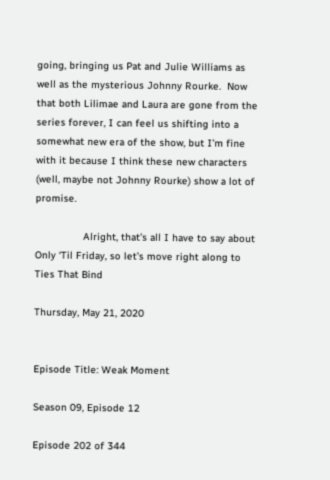going, bringing us Pat and Julie Williams as well as the mysterious Johnny Rourke.  Now that both Lilimae and Laura are gone from the series forever, I can feel us shifting into a somewhat new era of the show, but I’m fine with it because I think these new characters (well, maybe not Johnny Rourke) show a lot of promise.

                Alright, that’s all I have to say about Only ‘Til Friday, so let’s move right along to Ties That Bind

Thursday, May 21, 2020


Episode Title: Weak Moment

Season 09, Episode 12

Episode 202 of 344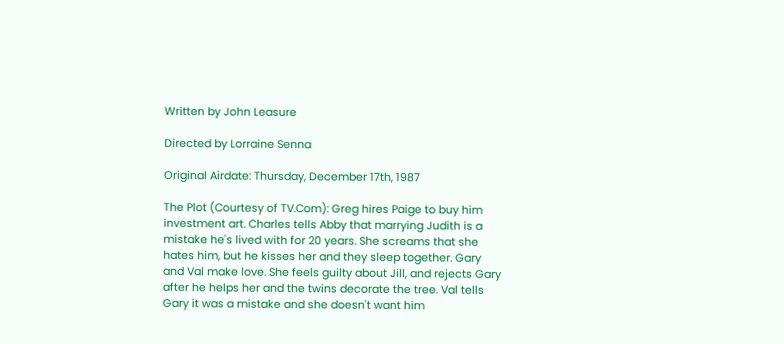Written by John Leasure

Directed by Lorraine Senna

Original Airdate: Thursday, December 17th, 1987

The Plot (Courtesy of TV.Com): Greg hires Paige to buy him investment art. Charles tells Abby that marrying Judith is a mistake he's lived with for 20 years. She screams that she hates him, but he kisses her and they sleep together. Gary and Val make love. She feels guilty about Jill, and rejects Gary after he helps her and the twins decorate the tree. Val tells Gary it was a mistake and she doesn't want him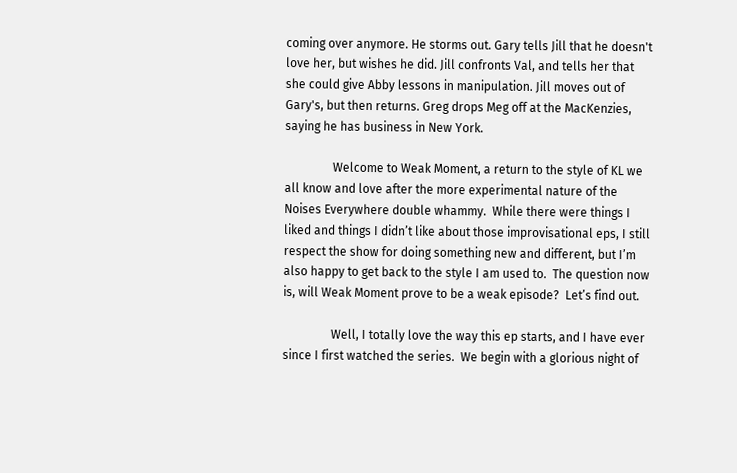coming over anymore. He storms out. Gary tells Jill that he doesn't love her, but wishes he did. Jill confronts Val, and tells her that she could give Abby lessons in manipulation. Jill moves out of Gary's, but then returns. Greg drops Meg off at the MacKenzies, saying he has business in New York.

                Welcome to Weak Moment, a return to the style of KL we all know and love after the more experimental nature of the Noises Everywhere double whammy.  While there were things I liked and things I didn’t like about those improvisational eps, I still respect the show for doing something new and different, but I’m also happy to get back to the style I am used to.  The question now is, will Weak Moment prove to be a weak episode?  Let’s find out.

                Well, I totally love the way this ep starts, and I have ever since I first watched the series.  We begin with a glorious night of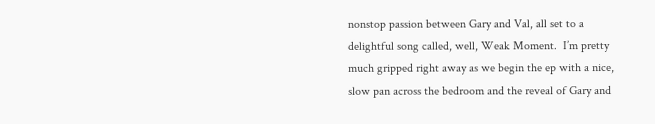nonstop passion between Gary and Val, all set to a delightful song called, well, Weak Moment.  I’m pretty much gripped right away as we begin the ep with a nice, slow pan across the bedroom and the reveal of Gary and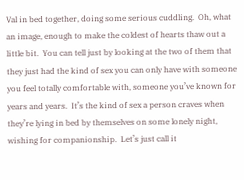Val in bed together, doing some serious cuddling.  Oh, what an image, enough to make the coldest of hearts thaw out a little bit.  You can tell just by looking at the two of them that they just had the kind of sex you can only have with someone you feel totally comfortable with, someone you’ve known for years and years.  It’s the kind of sex a person craves when they’re lying in bed by themselves on some lonely night, wishing for companionship.  Let’s just call it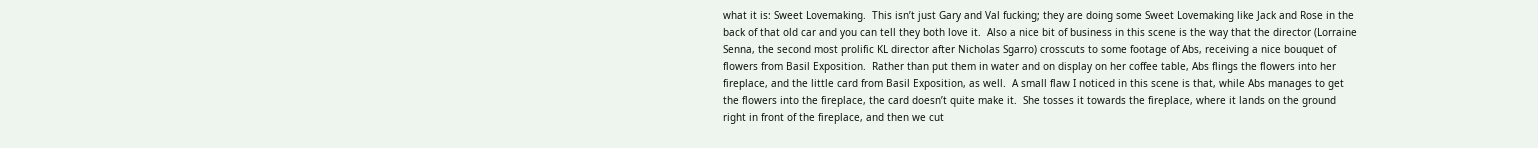what it is: Sweet Lovemaking.  This isn’t just Gary and Val fucking; they are doing some Sweet Lovemaking like Jack and Rose in the back of that old car and you can tell they both love it.  Also a nice bit of business in this scene is the way that the director (Lorraine Senna, the second most prolific KL director after Nicholas Sgarro) crosscuts to some footage of Abs, receiving a nice bouquet of flowers from Basil Exposition.  Rather than put them in water and on display on her coffee table, Abs flings the flowers into her fireplace, and the little card from Basil Exposition, as well.  A small flaw I noticed in this scene is that, while Abs manages to get the flowers into the fireplace, the card doesn’t quite make it.  She tosses it towards the fireplace, where it lands on the ground right in front of the fireplace, and then we cut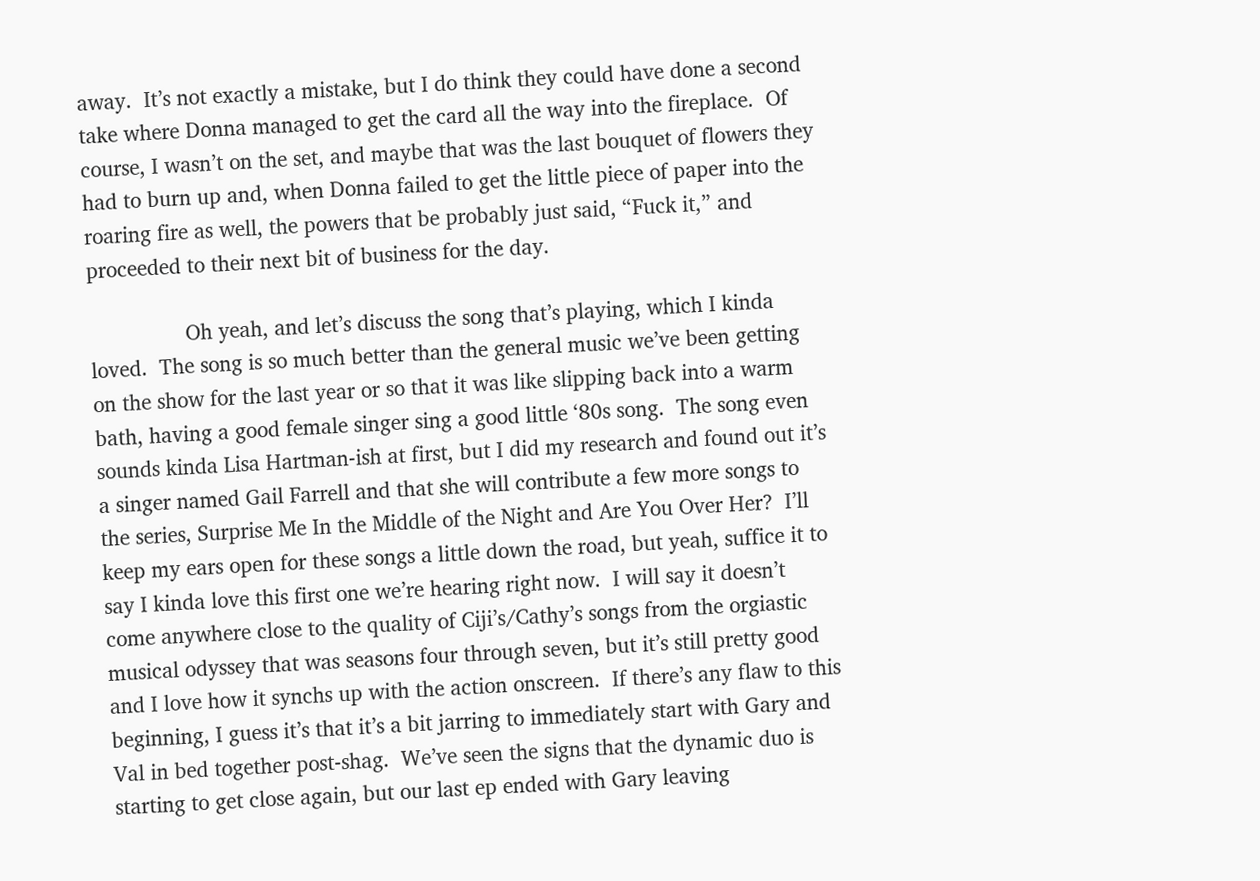away.  It’s not exactly a mistake, but I do think they could have done a second take where Donna managed to get the card all the way into the fireplace.  Of course, I wasn’t on the set, and maybe that was the last bouquet of flowers they had to burn up and, when Donna failed to get the little piece of paper into the roaring fire as well, the powers that be probably just said, “Fuck it,” and proceeded to their next bit of business for the day.

                Oh yeah, and let’s discuss the song that’s playing, which I kinda loved.  The song is so much better than the general music we’ve been getting on the show for the last year or so that it was like slipping back into a warm bath, having a good female singer sing a good little ‘80s song.  The song even sounds kinda Lisa Hartman-ish at first, but I did my research and found out it’s a singer named Gail Farrell and that she will contribute a few more songs to the series, Surprise Me In the Middle of the Night and Are You Over Her?  I’ll keep my ears open for these songs a little down the road, but yeah, suffice it to say I kinda love this first one we’re hearing right now.  I will say it doesn’t come anywhere close to the quality of Ciji’s/Cathy’s songs from the orgiastic musical odyssey that was seasons four through seven, but it’s still pretty good and I love how it synchs up with the action onscreen.  If there’s any flaw to this beginning, I guess it’s that it’s a bit jarring to immediately start with Gary and Val in bed together post-shag.  We’ve seen the signs that the dynamic duo is starting to get close again, but our last ep ended with Gary leaving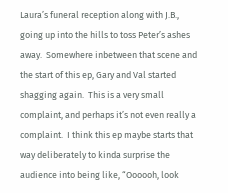Laura’s funeral reception along with J.B., going up into the hills to toss Peter’s ashes away.  Somewhere inbetween that scene and the start of this ep, Gary and Val started shagging again.  This is a very small complaint, and perhaps it’s not even really a complaint.  I think this ep maybe starts that way deliberately to kinda surprise the audience into being like, “Oooooh, look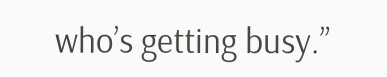who’s getting busy.”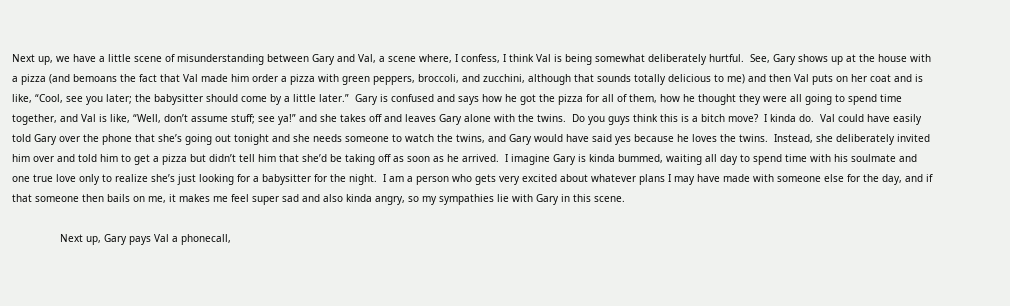Next up, we have a little scene of misunderstanding between Gary and Val, a scene where, I confess, I think Val is being somewhat deliberately hurtful.  See, Gary shows up at the house with a pizza (and bemoans the fact that Val made him order a pizza with green peppers, broccoli, and zucchini, although that sounds totally delicious to me) and then Val puts on her coat and is like, “Cool, see you later; the babysitter should come by a little later.”  Gary is confused and says how he got the pizza for all of them, how he thought they were all going to spend time together, and Val is like, “Well, don’t assume stuff; see ya!” and she takes off and leaves Gary alone with the twins.  Do you guys think this is a bitch move?  I kinda do.  Val could have easily told Gary over the phone that she’s going out tonight and she needs someone to watch the twins, and Gary would have said yes because he loves the twins.  Instead, she deliberately invited him over and told him to get a pizza but didn’t tell him that she’d be taking off as soon as he arrived.  I imagine Gary is kinda bummed, waiting all day to spend time with his soulmate and one true love only to realize she’s just looking for a babysitter for the night.  I am a person who gets very excited about whatever plans I may have made with someone else for the day, and if that someone then bails on me, it makes me feel super sad and also kinda angry, so my sympathies lie with Gary in this scene.

                Next up, Gary pays Val a phonecall,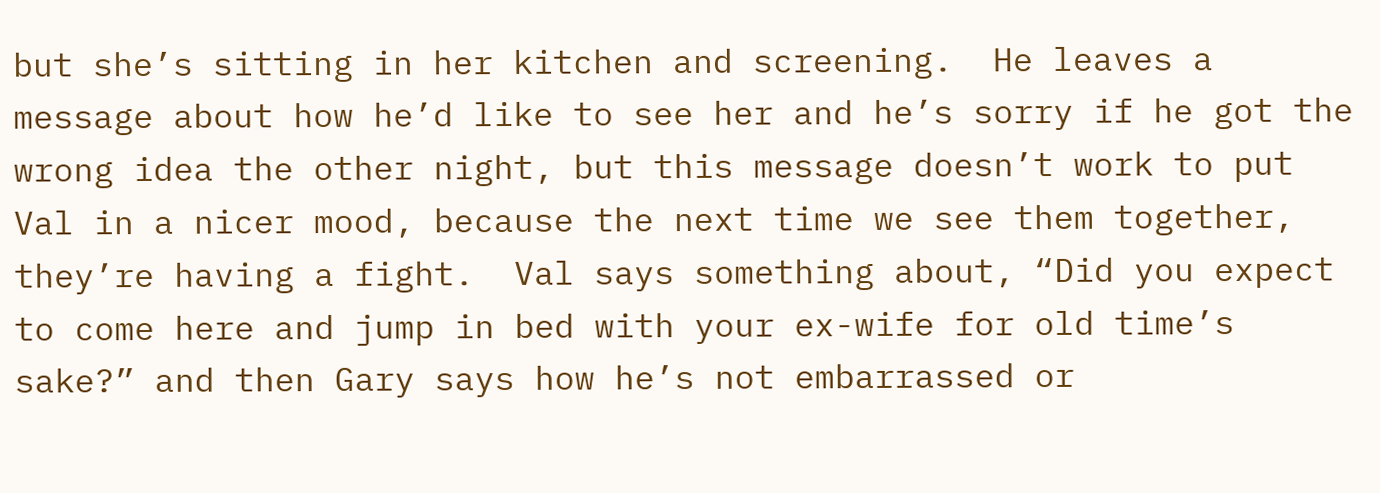but she’s sitting in her kitchen and screening.  He leaves a message about how he’d like to see her and he’s sorry if he got the wrong idea the other night, but this message doesn’t work to put Val in a nicer mood, because the next time we see them together, they’re having a fight.  Val says something about, “Did you expect to come here and jump in bed with your ex-wife for old time’s sake?” and then Gary says how he’s not embarrassed or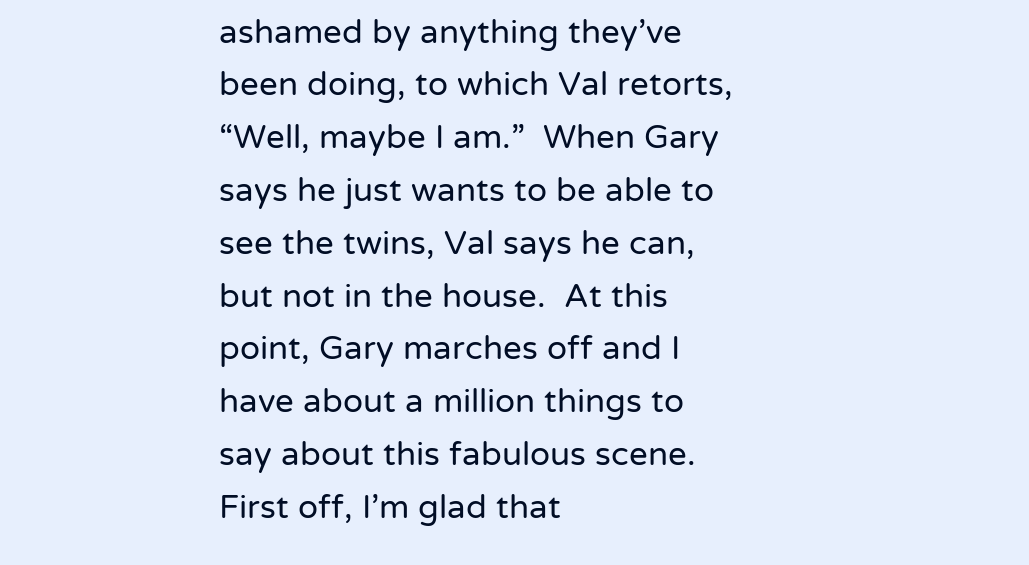ashamed by anything they’ve been doing, to which Val retorts, “Well, maybe I am.”  When Gary says he just wants to be able to see the twins, Val says he can, but not in the house.  At this point, Gary marches off and I have about a million things to say about this fabulous scene.  First off, I’m glad that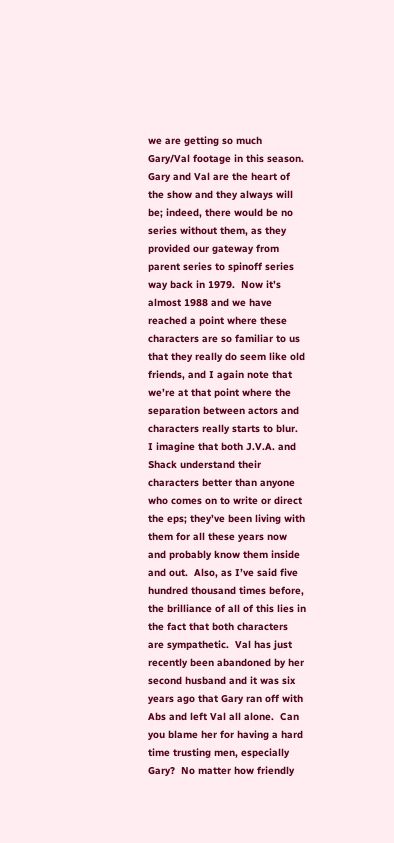we are getting so much Gary/Val footage in this season.  Gary and Val are the heart of the show and they always will be; indeed, there would be no series without them, as they provided our gateway from parent series to spinoff series way back in 1979.  Now it’s almost 1988 and we have reached a point where these characters are so familiar to us that they really do seem like old friends, and I again note that we’re at that point where the separation between actors and characters really starts to blur.  I imagine that both J.V.A. and Shack understand their characters better than anyone who comes on to write or direct the eps; they’ve been living with them for all these years now and probably know them inside and out.  Also, as I’ve said five hundred thousand times before, the brilliance of all of this lies in the fact that both characters are sympathetic.  Val has just recently been abandoned by her second husband and it was six years ago that Gary ran off with Abs and left Val all alone.  Can you blame her for having a hard time trusting men, especially Gary?  No matter how friendly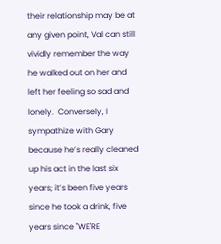their relationship may be at any given point, Val can still vividly remember the way he walked out on her and left her feeling so sad and lonely.  Conversely, I sympathize with Gary because he’s really cleaned up his act in the last six years; it’s been five years since he took a drink, five years since "WE'RE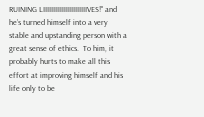RUINING LIIIIIIIIIIIIIIIIIIIIIIVES!" and he’s turned himself into a very stable and upstanding person with a great sense of ethics.  To him, it probably hurts to make all this effort at improving himself and his life only to be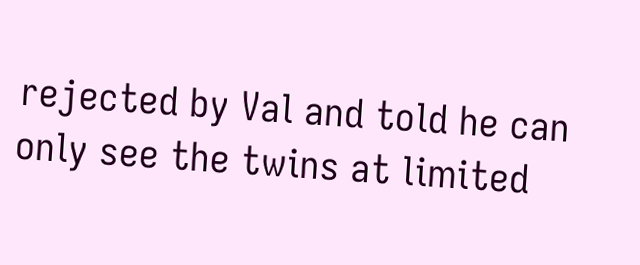rejected by Val and told he can only see the twins at limited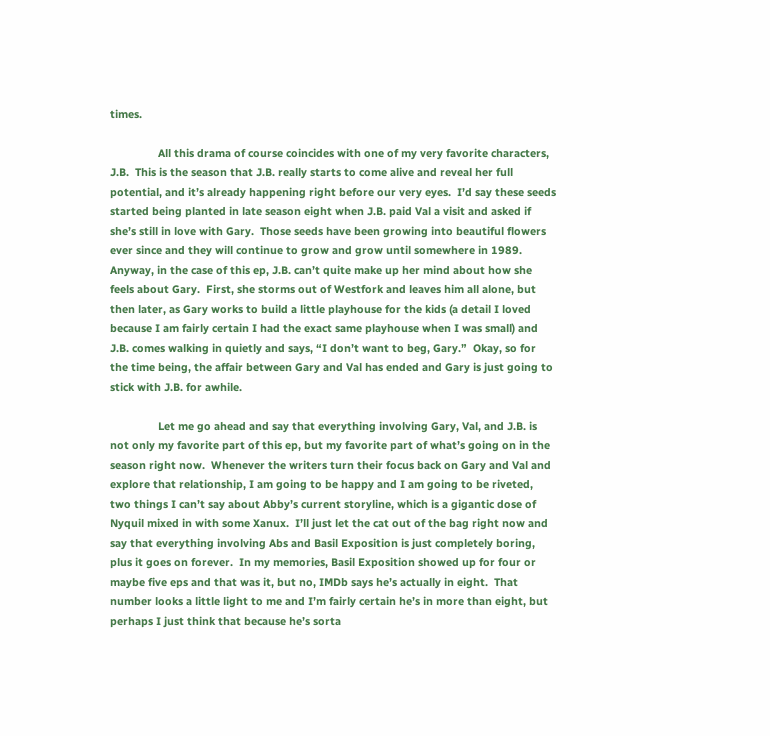times.

                All this drama of course coincides with one of my very favorite characters, J.B.  This is the season that J.B. really starts to come alive and reveal her full potential, and it’s already happening right before our very eyes.  I’d say these seeds started being planted in late season eight when J.B. paid Val a visit and asked if she’s still in love with Gary.  Those seeds have been growing into beautiful flowers ever since and they will continue to grow and grow until somewhere in 1989.  Anyway, in the case of this ep, J.B. can’t quite make up her mind about how she feels about Gary.  First, she storms out of Westfork and leaves him all alone, but then later, as Gary works to build a little playhouse for the kids (a detail I loved because I am fairly certain I had the exact same playhouse when I was small) and J.B. comes walking in quietly and says, “I don’t want to beg, Gary.”  Okay, so for the time being, the affair between Gary and Val has ended and Gary is just going to stick with J.B. for awhile.

                Let me go ahead and say that everything involving Gary, Val, and J.B. is not only my favorite part of this ep, but my favorite part of what’s going on in the season right now.  Whenever the writers turn their focus back on Gary and Val and explore that relationship, I am going to be happy and I am going to be riveted, two things I can’t say about Abby’s current storyline, which is a gigantic dose of Nyquil mixed in with some Xanux.  I’ll just let the cat out of the bag right now and say that everything involving Abs and Basil Exposition is just completely boring, plus it goes on forever.  In my memories, Basil Exposition showed up for four or maybe five eps and that was it, but no, IMDb says he’s actually in eight.  That number looks a little light to me and I’m fairly certain he’s in more than eight, but perhaps I just think that because he’s sorta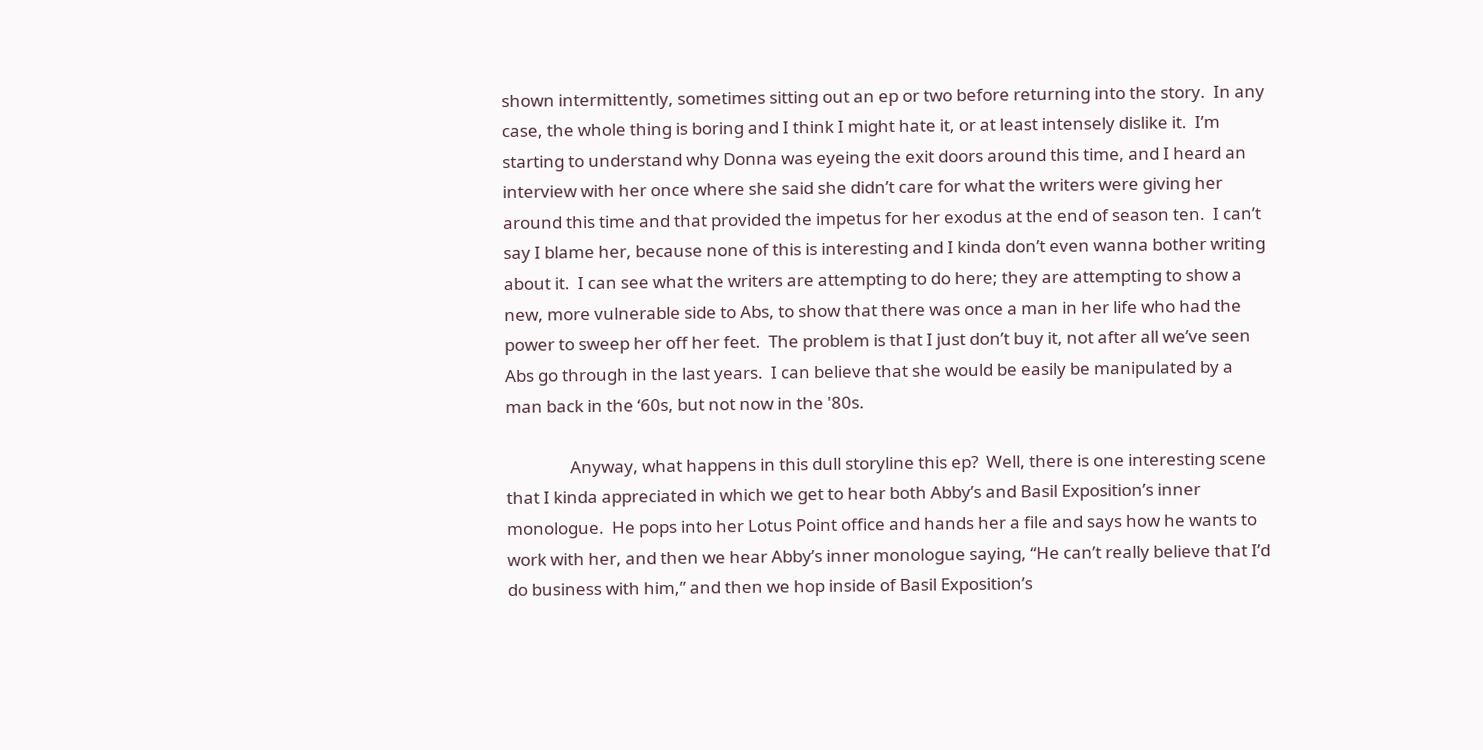shown intermittently, sometimes sitting out an ep or two before returning into the story.  In any case, the whole thing is boring and I think I might hate it, or at least intensely dislike it.  I’m starting to understand why Donna was eyeing the exit doors around this time, and I heard an interview with her once where she said she didn’t care for what the writers were giving her around this time and that provided the impetus for her exodus at the end of season ten.  I can’t say I blame her, because none of this is interesting and I kinda don’t even wanna bother writing about it.  I can see what the writers are attempting to do here; they are attempting to show a new, more vulnerable side to Abs, to show that there was once a man in her life who had the power to sweep her off her feet.  The problem is that I just don’t buy it, not after all we’ve seen Abs go through in the last years.  I can believe that she would be easily be manipulated by a man back in the ‘60s, but not now in the '80s.

                Anyway, what happens in this dull storyline this ep?  Well, there is one interesting scene that I kinda appreciated in which we get to hear both Abby’s and Basil Exposition’s inner monologue.  He pops into her Lotus Point office and hands her a file and says how he wants to work with her, and then we hear Abby’s inner monologue saying, “He can’t really believe that I’d do business with him,” and then we hop inside of Basil Exposition’s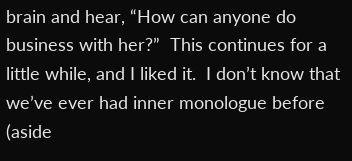brain and hear, “How can anyone do business with her?”  This continues for a little while, and I liked it.  I don’t know that we’ve ever had inner monologue before (aside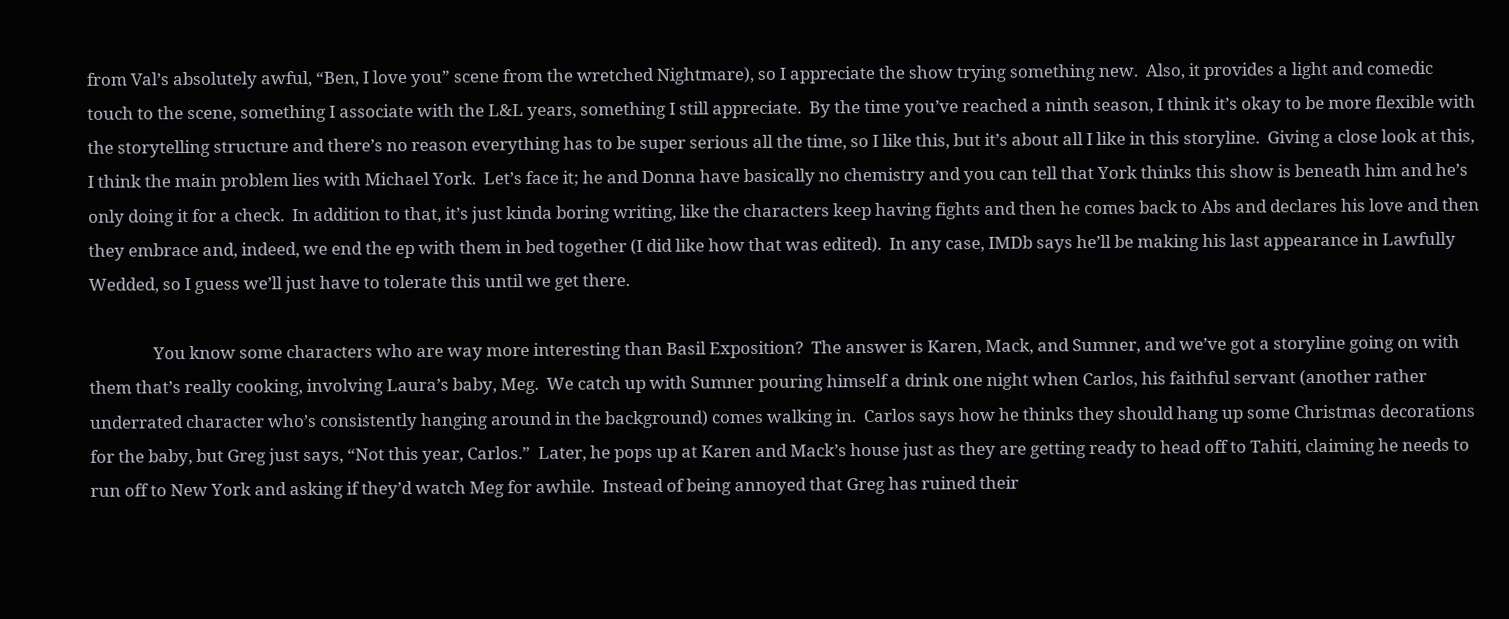from Val’s absolutely awful, “Ben, I love you” scene from the wretched Nightmare), so I appreciate the show trying something new.  Also, it provides a light and comedic touch to the scene, something I associate with the L&L years, something I still appreciate.  By the time you’ve reached a ninth season, I think it’s okay to be more flexible with the storytelling structure and there’s no reason everything has to be super serious all the time, so I like this, but it’s about all I like in this storyline.  Giving a close look at this, I think the main problem lies with Michael York.  Let’s face it; he and Donna have basically no chemistry and you can tell that York thinks this show is beneath him and he’s only doing it for a check.  In addition to that, it’s just kinda boring writing, like the characters keep having fights and then he comes back to Abs and declares his love and then they embrace and, indeed, we end the ep with them in bed together (I did like how that was edited).  In any case, IMDb says he’ll be making his last appearance in Lawfully Wedded, so I guess we’ll just have to tolerate this until we get there.

                You know some characters who are way more interesting than Basil Exposition?  The answer is Karen, Mack, and Sumner, and we’ve got a storyline going on with them that’s really cooking, involving Laura’s baby, Meg.  We catch up with Sumner pouring himself a drink one night when Carlos, his faithful servant (another rather underrated character who’s consistently hanging around in the background) comes walking in.  Carlos says how he thinks they should hang up some Christmas decorations for the baby, but Greg just says, “Not this year, Carlos.”  Later, he pops up at Karen and Mack’s house just as they are getting ready to head off to Tahiti, claiming he needs to run off to New York and asking if they’d watch Meg for awhile.  Instead of being annoyed that Greg has ruined their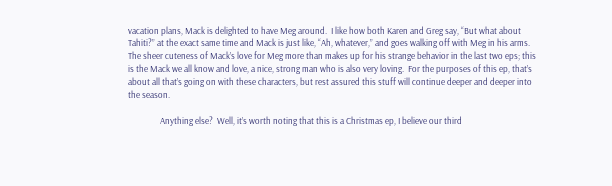vacation plans, Mack is delighted to have Meg around.  I like how both Karen and Greg say, “But what about Tahiti?” at the exact same time and Mack is just like, “Ah, whatever,” and goes walking off with Meg in his arms.  The sheer cuteness of Mack’s love for Meg more than makes up for his strange behavior in the last two eps; this is the Mack we all know and love, a nice, strong man who is also very loving.  For the purposes of this ep, that’s about all that’s going on with these characters, but rest assured this stuff will continue deeper and deeper into the season.

                Anything else?  Well, it’s worth noting that this is a Christmas ep, I believe our third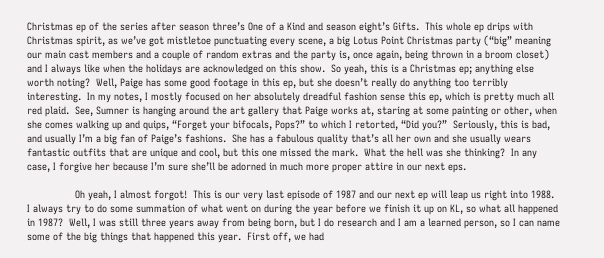Christmas ep of the series after season three’s One of a Kind and season eight’s Gifts.  This whole ep drips with Christmas spirit, as we’ve got mistletoe punctuating every scene, a big Lotus Point Christmas party (“big” meaning our main cast members and a couple of random extras and the party is, once again, being thrown in a broom closet) and I always like when the holidays are acknowledged on this show.  So yeah, this is a Christmas ep; anything else worth noting?  Well, Paige has some good footage in this ep, but she doesn’t really do anything too terribly interesting.  In my notes, I mostly focused on her absolutely dreadful fashion sense this ep, which is pretty much all red plaid.  See, Sumner is hanging around the art gallery that Paige works at, staring at some painting or other, when she comes walking up and quips, “Forget your bifocals, Pops?” to which I retorted, “Did you?”  Seriously, this is bad, and usually I’m a big fan of Paige’s fashions.  She has a fabulous quality that’s all her own and she usually wears fantastic outfits that are unique and cool, but this one missed the mark.  What the hell was she thinking?  In any case, I forgive her because I’m sure she’ll be adorned in much more proper attire in our next eps.

                Oh yeah, I almost forgot!  This is our very last episode of 1987 and our next ep will leap us right into 1988.  I always try to do some summation of what went on during the year before we finish it up on KL, so what all happened in 1987?  Well, I was still three years away from being born, but I do research and I am a learned person, so I can name some of the big things that happened this year.  First off, we had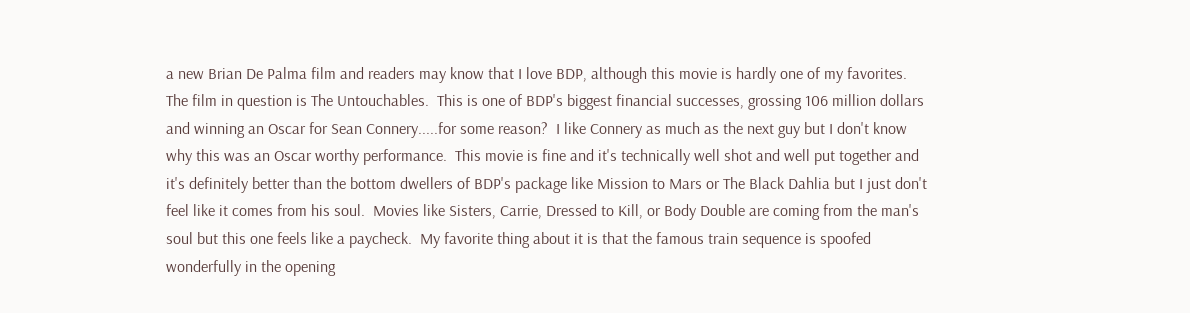a new Brian De Palma film and readers may know that I love BDP, although this movie is hardly one of my favorites. The film in question is The Untouchables.  This is one of BDP's biggest financial successes, grossing 106 million dollars and winning an Oscar for Sean Connery.....for some reason?  I like Connery as much as the next guy but I don't know why this was an Oscar worthy performance.  This movie is fine and it's technically well shot and well put together and it's definitely better than the bottom dwellers of BDP's package like Mission to Mars or The Black Dahlia but I just don't feel like it comes from his soul.  Movies like Sisters, Carrie, Dressed to Kill, or Body Double are coming from the man's soul but this one feels like a paycheck.  My favorite thing about it is that the famous train sequence is spoofed wonderfully in the opening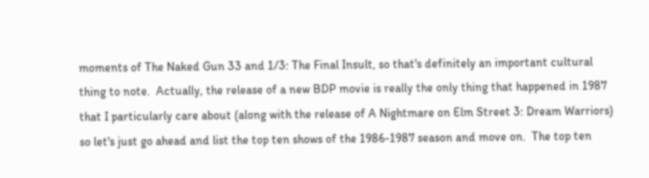moments of The Naked Gun 33 and 1/3: The Final Insult, so that's definitely an important cultural thing to note.  Actually, the release of a new BDP movie is really the only thing that happened in 1987 that I particularly care about (along with the release of A Nightmare on Elm Street 3: Dream Warriors) so let's just go ahead and list the top ten shows of the 1986-1987 season and move on.  The top ten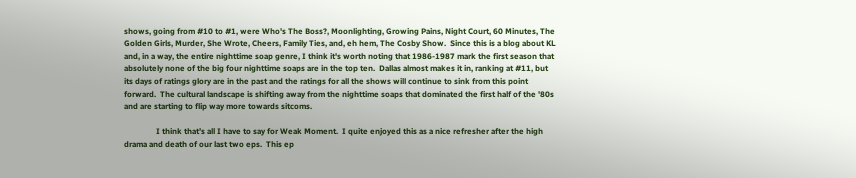shows, going from #10 to #1, were Who's The Boss?, Moonlighting, Growing Pains, Night Court, 60 Minutes, The Golden Girls, Murder, She Wrote, Cheers, Family Ties, and, eh hem, The Cosby Show.  Since this is a blog about KL and, in a way, the entire nighttime soap genre, I think it's worth noting that 1986-1987 mark the first season that absolutely none of the big four nighttime soaps are in the top ten.  Dallas almost makes it in, ranking at #11, but its days of ratings glory are in the past and the ratings for all the shows will continue to sink from this point forward.  The cultural landscape is shifting away from the nighttime soaps that dominated the first half of the '80s and are starting to flip way more towards sitcoms.

                I think that’s all I have to say for Weak Moment.  I quite enjoyed this as a nice refresher after the high drama and death of our last two eps.  This ep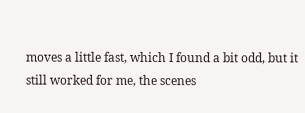moves a little fast, which I found a bit odd, but it still worked for me, the scenes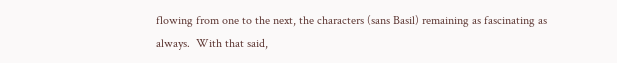flowing from one to the next, the characters (sans Basil) remaining as fascinating as always.  With that said,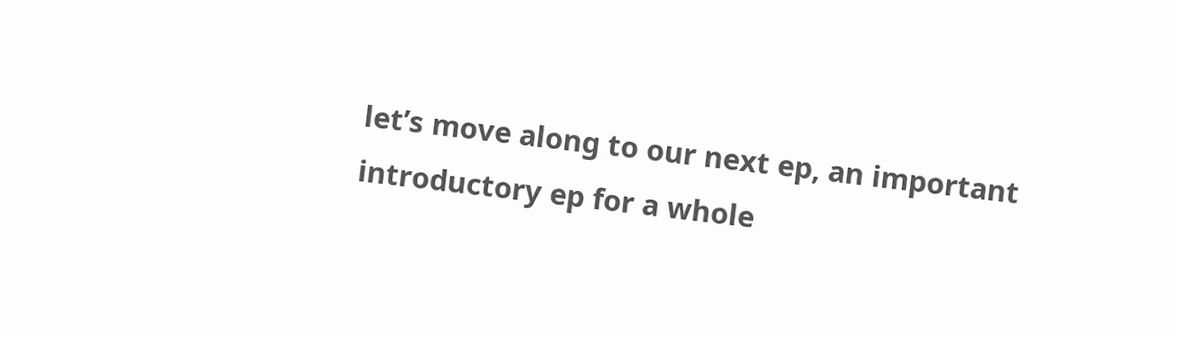let’s move along to our next ep, an important introductory ep for a whole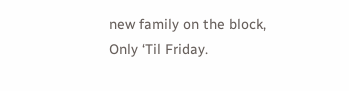new family on the block, Only ‘Til Friday.